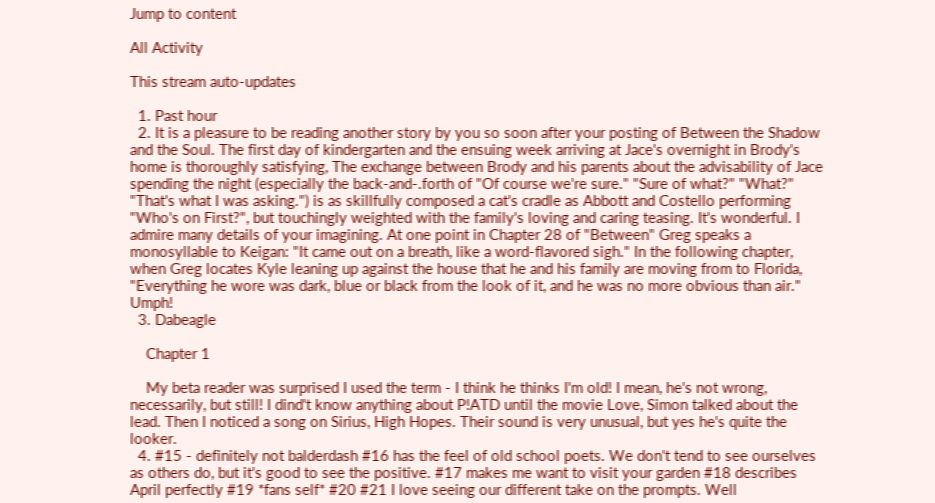Jump to content

All Activity

This stream auto-updates

  1. Past hour
  2. It is a pleasure to be reading another story by you so soon after your posting of Between the Shadow and the Soul. The first day of kindergarten and the ensuing week arriving at Jace's overnight in Brody's home is thoroughly satisfying, The exchange between Brody and his parents about the advisability of Jace spending the night (especially the back-and-.forth of "Of course we're sure." "Sure of what?" "What?" "That's what I was asking.") is as skillfully composed a cat's cradle as Abbott and Costello performing "Who's on First?", but touchingly weighted with the family's loving and caring teasing. It's wonderful. I admire many details of your imagining. At one point in Chapter 28 of "Between" Greg speaks a monosyllable to Keigan: "It came out on a breath, like a word-flavored sigh." In the following chapter, when Greg locates Kyle leaning up against the house that he and his family are moving from to Florida, "Everything he wore was dark, blue or black from the look of it, and he was no more obvious than air." Umph!
  3. Dabeagle

    Chapter 1

    My beta reader was surprised I used the term - I think he thinks I'm old! I mean, he's not wrong, necessarily, but still! I dind't know anything about P!ATD until the movie Love, Simon talked about the lead. Then I noticed a song on Sirius, High Hopes. Their sound is very unusual, but yes he's quite the looker.
  4. #15 - definitely not balderdash #16 has the feel of old school poets. We don't tend to see ourselves as others do, but it's good to see the positive. #17 makes me want to visit your garden #18 describes April perfectly #19 *fans self* #20 #21 I love seeing our different take on the prompts. Well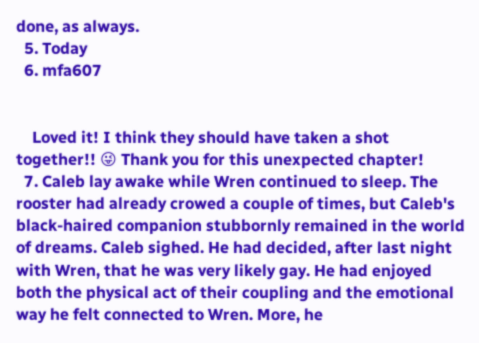done, as always.
  5. Today
  6. mfa607


    Loved it! I think they should have taken a shot together!! 😜 Thank you for this unexpected chapter!
  7. Caleb lay awake while Wren continued to sleep. The rooster had already crowed a couple of times, but Caleb's black-haired companion stubbornly remained in the world of dreams. Caleb sighed. He had decided, after last night with Wren, that he was very likely gay. He had enjoyed both the physical act of their coupling and the emotional way he felt connected to Wren. More, he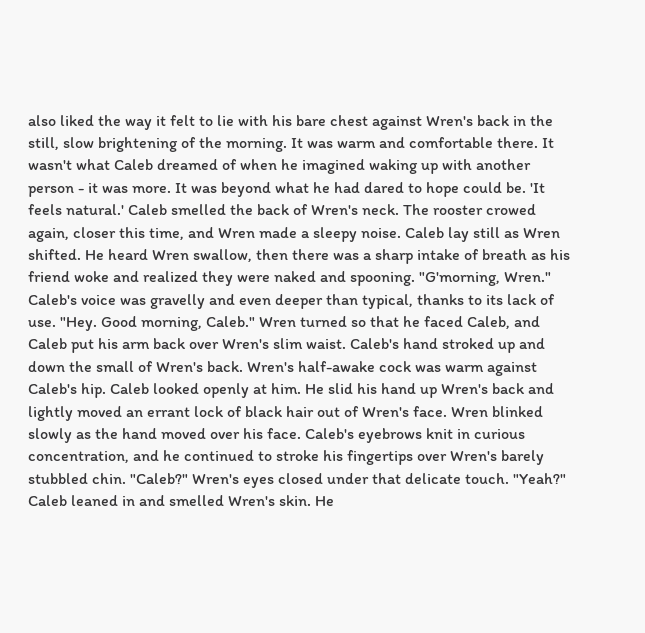also liked the way it felt to lie with his bare chest against Wren's back in the still, slow brightening of the morning. It was warm and comfortable there. It wasn't what Caleb dreamed of when he imagined waking up with another person - it was more. It was beyond what he had dared to hope could be. 'It feels natural.' Caleb smelled the back of Wren's neck. The rooster crowed again, closer this time, and Wren made a sleepy noise. Caleb lay still as Wren shifted. He heard Wren swallow, then there was a sharp intake of breath as his friend woke and realized they were naked and spooning. "G'morning, Wren." Caleb's voice was gravelly and even deeper than typical, thanks to its lack of use. "Hey. Good morning, Caleb." Wren turned so that he faced Caleb, and Caleb put his arm back over Wren's slim waist. Caleb's hand stroked up and down the small of Wren's back. Wren's half-awake cock was warm against Caleb's hip. Caleb looked openly at him. He slid his hand up Wren's back and lightly moved an errant lock of black hair out of Wren's face. Wren blinked slowly as the hand moved over his face. Caleb's eyebrows knit in curious concentration, and he continued to stroke his fingertips over Wren's barely stubbled chin. "Caleb?" Wren's eyes closed under that delicate touch. "Yeah?" Caleb leaned in and smelled Wren's skin. He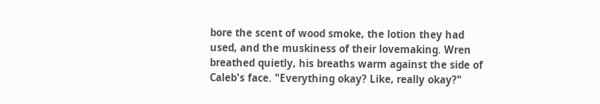bore the scent of wood smoke, the lotion they had used, and the muskiness of their lovemaking. Wren breathed quietly, his breaths warm against the side of Caleb's face. "Everything okay? Like, really okay?"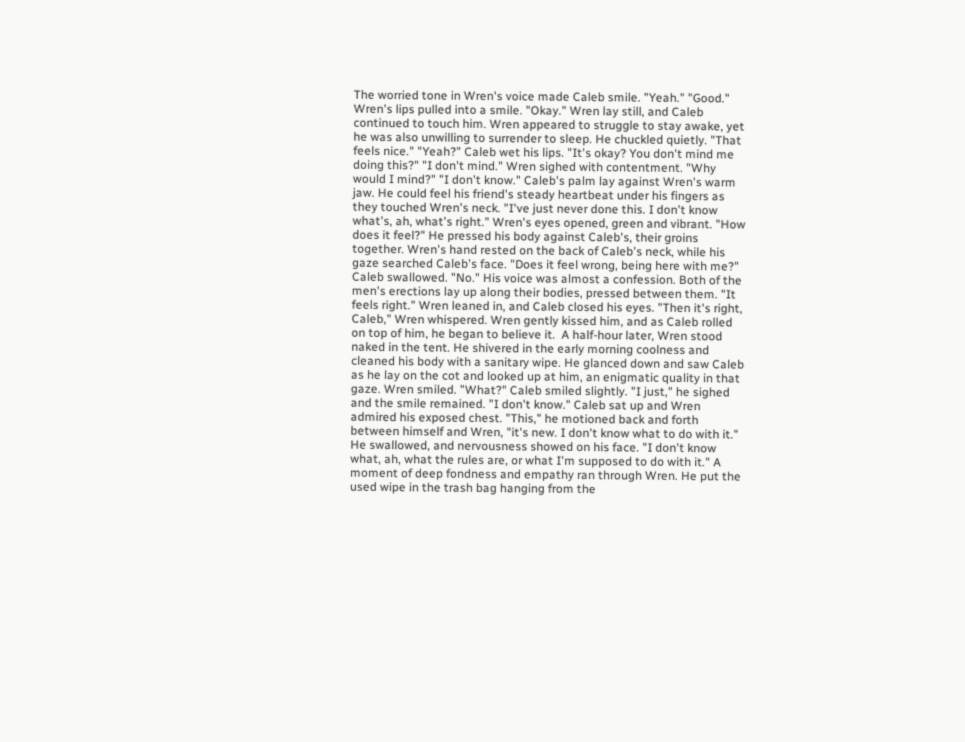The worried tone in Wren's voice made Caleb smile. "Yeah." "Good." Wren's lips pulled into a smile. "Okay." Wren lay still, and Caleb continued to touch him. Wren appeared to struggle to stay awake, yet he was also unwilling to surrender to sleep. He chuckled quietly. "That feels nice." "Yeah?" Caleb wet his lips. "It's okay? You don't mind me doing this?" "I don't mind." Wren sighed with contentment. "Why would I mind?" "I don't know." Caleb's palm lay against Wren's warm jaw. He could feel his friend's steady heartbeat under his fingers as they touched Wren's neck. "I've just never done this. I don't know what's, ah, what's right." Wren's eyes opened, green and vibrant. "How does it feel?" He pressed his body against Caleb's, their groins together. Wren's hand rested on the back of Caleb's neck, while his gaze searched Caleb's face. "Does it feel wrong, being here with me?" Caleb swallowed. "No." His voice was almost a confession. Both of the men's erections lay up along their bodies, pressed between them. "It feels right." Wren leaned in, and Caleb closed his eyes. "Then it's right, Caleb," Wren whispered. Wren gently kissed him, and as Caleb rolled on top of him, he began to believe it.  A half-hour later, Wren stood naked in the tent. He shivered in the early morning coolness and cleaned his body with a sanitary wipe. He glanced down and saw Caleb as he lay on the cot and looked up at him, an enigmatic quality in that gaze. Wren smiled. "What?" Caleb smiled slightly. "I just," he sighed and the smile remained. "I don't know." Caleb sat up and Wren admired his exposed chest. "This," he motioned back and forth between himself and Wren, "it's new. I don't know what to do with it." He swallowed, and nervousness showed on his face. "I don't know what, ah, what the rules are, or what I'm supposed to do with it." A moment of deep fondness and empathy ran through Wren. He put the used wipe in the trash bag hanging from the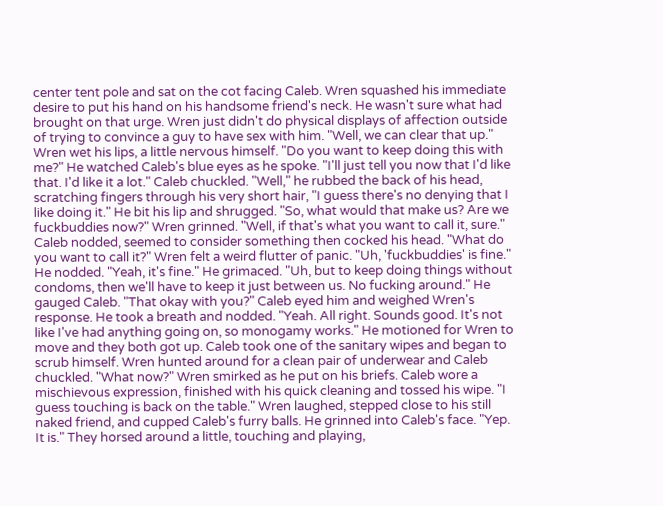center tent pole and sat on the cot facing Caleb. Wren squashed his immediate desire to put his hand on his handsome friend's neck. He wasn't sure what had brought on that urge. Wren just didn't do physical displays of affection outside of trying to convince a guy to have sex with him. "Well, we can clear that up." Wren wet his lips, a little nervous himself. "Do you want to keep doing this with me?" He watched Caleb's blue eyes as he spoke. "I'll just tell you now that I'd like that. I'd like it a lot." Caleb chuckled. "Well," he rubbed the back of his head, scratching fingers through his very short hair, "I guess there's no denying that I like doing it." He bit his lip and shrugged. "So, what would that make us? Are we fuckbuddies now?" Wren grinned. "Well, if that's what you want to call it, sure." Caleb nodded, seemed to consider something then cocked his head. "What do you want to call it?" Wren felt a weird flutter of panic. "Uh, 'fuckbuddies' is fine." He nodded. "Yeah, it's fine." He grimaced. "Uh, but to keep doing things without condoms, then we'll have to keep it just between us. No fucking around." He gauged Caleb. "That okay with you?" Caleb eyed him and weighed Wren's response. He took a breath and nodded. "Yeah. All right. Sounds good. It's not like I've had anything going on, so monogamy works." He motioned for Wren to move and they both got up. Caleb took one of the sanitary wipes and began to scrub himself. Wren hunted around for a clean pair of underwear and Caleb chuckled. "What now?" Wren smirked as he put on his briefs. Caleb wore a mischievous expression, finished with his quick cleaning and tossed his wipe. "I guess touching is back on the table." Wren laughed, stepped close to his still naked friend, and cupped Caleb's furry balls. He grinned into Caleb's face. "Yep. It is." They horsed around a little, touching and playing,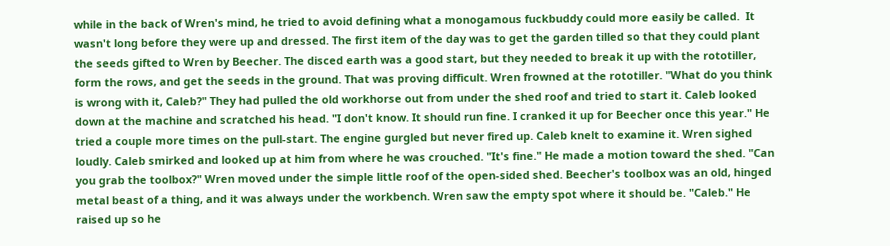while in the back of Wren's mind, he tried to avoid defining what a monogamous fuckbuddy could more easily be called.  It wasn't long before they were up and dressed. The first item of the day was to get the garden tilled so that they could plant the seeds gifted to Wren by Beecher. The disced earth was a good start, but they needed to break it up with the rototiller, form the rows, and get the seeds in the ground. That was proving difficult. Wren frowned at the rototiller. "What do you think is wrong with it, Caleb?" They had pulled the old workhorse out from under the shed roof and tried to start it. Caleb looked down at the machine and scratched his head. "I don't know. It should run fine. I cranked it up for Beecher once this year." He tried a couple more times on the pull-start. The engine gurgled but never fired up. Caleb knelt to examine it. Wren sighed loudly. Caleb smirked and looked up at him from where he was crouched. "It's fine." He made a motion toward the shed. "Can you grab the toolbox?" Wren moved under the simple little roof of the open-sided shed. Beecher's toolbox was an old, hinged metal beast of a thing, and it was always under the workbench. Wren saw the empty spot where it should be. "Caleb." He raised up so he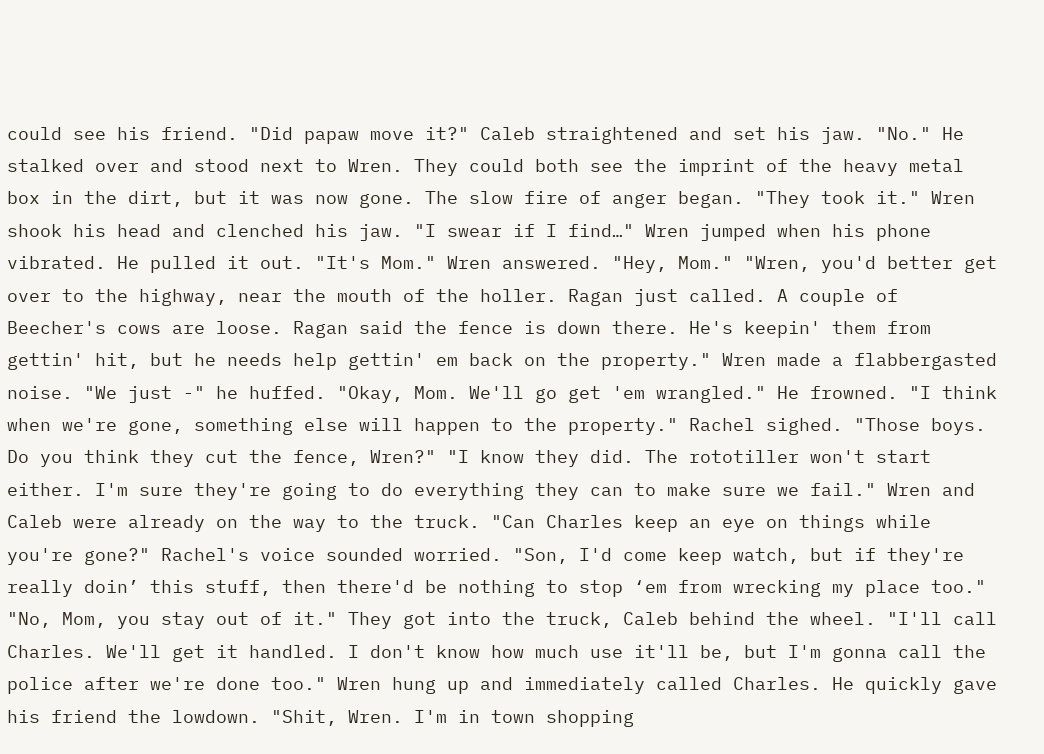could see his friend. "Did papaw move it?" Caleb straightened and set his jaw. "No." He stalked over and stood next to Wren. They could both see the imprint of the heavy metal box in the dirt, but it was now gone. The slow fire of anger began. "They took it." Wren shook his head and clenched his jaw. "I swear if I find…" Wren jumped when his phone vibrated. He pulled it out. "It's Mom." Wren answered. "Hey, Mom." "Wren, you'd better get over to the highway, near the mouth of the holler. Ragan just called. A couple of Beecher's cows are loose. Ragan said the fence is down there. He's keepin' them from gettin' hit, but he needs help gettin' em back on the property." Wren made a flabbergasted noise. "We just -" he huffed. "Okay, Mom. We'll go get 'em wrangled." He frowned. "I think when we're gone, something else will happen to the property." Rachel sighed. "Those boys. Do you think they cut the fence, Wren?" "I know they did. The rototiller won't start either. I'm sure they're going to do everything they can to make sure we fail." Wren and Caleb were already on the way to the truck. "Can Charles keep an eye on things while you're gone?" Rachel's voice sounded worried. "Son, I'd come keep watch, but if they're really doin’ this stuff, then there'd be nothing to stop ‘em from wrecking my place too." "No, Mom, you stay out of it." They got into the truck, Caleb behind the wheel. "I'll call Charles. We'll get it handled. I don't know how much use it'll be, but I'm gonna call the police after we're done too." Wren hung up and immediately called Charles. He quickly gave his friend the lowdown. "Shit, Wren. I'm in town shopping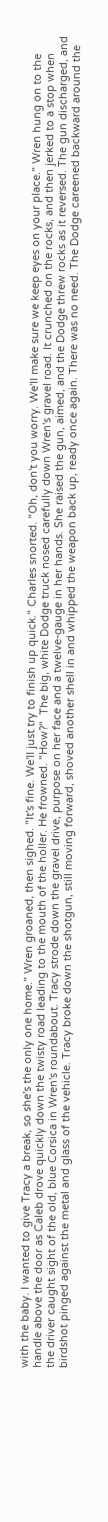with the baby. I wanted to give Tracy a break, so she's the only one home." Wren groaned, then sighed. "It's fine. We'll just try to finish up quick." Charles snorted. "Oh, don't you worry. We'll make sure we keep eyes on your place." Wren hung on to the handle above the door as Caleb drove quickly down the twisty road leading to the mouth of the holler. He frowned. "How?"  The big, white Dodge truck nosed carefully down Wren's gravel road. It crunched on the rocks, and then jerked to a stop when the driver caught sight of the old, blue Corsica in Wren's roundabout. Tracy strode down the gravel drive, purpose on her face and a twelve-gauge in her hands. She raised the gun, aimed, and the Dodge threw rocks as it reversed. The gun discharged, and birdshot pinged against the metal and glass of the vehicle. Tracy broke down the shotgun, still moving forward, shoved another shell in and whipped the weapon back up, ready once again. There was no need. The Dodge careened backward around the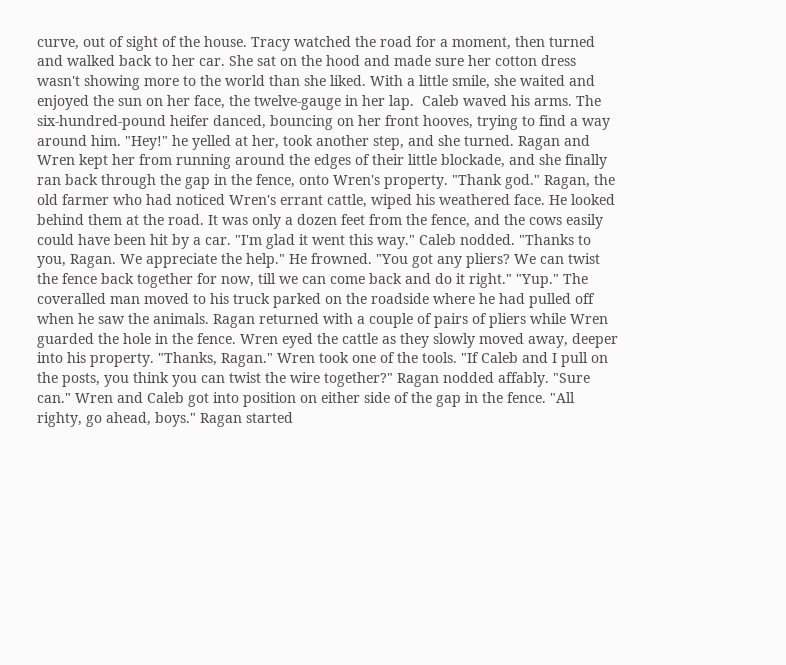curve, out of sight of the house. Tracy watched the road for a moment, then turned and walked back to her car. She sat on the hood and made sure her cotton dress wasn't showing more to the world than she liked. With a little smile, she waited and enjoyed the sun on her face, the twelve-gauge in her lap.  Caleb waved his arms. The six-hundred-pound heifer danced, bouncing on her front hooves, trying to find a way around him. "Hey!" he yelled at her, took another step, and she turned. Ragan and Wren kept her from running around the edges of their little blockade, and she finally ran back through the gap in the fence, onto Wren's property. "Thank god." Ragan, the old farmer who had noticed Wren's errant cattle, wiped his weathered face. He looked behind them at the road. It was only a dozen feet from the fence, and the cows easily could have been hit by a car. "I'm glad it went this way." Caleb nodded. "Thanks to you, Ragan. We appreciate the help." He frowned. "You got any pliers? We can twist the fence back together for now, till we can come back and do it right." "Yup." The coveralled man moved to his truck parked on the roadside where he had pulled off when he saw the animals. Ragan returned with a couple of pairs of pliers while Wren guarded the hole in the fence. Wren eyed the cattle as they slowly moved away, deeper into his property. "Thanks, Ragan." Wren took one of the tools. "If Caleb and I pull on the posts, you think you can twist the wire together?" Ragan nodded affably. "Sure can." Wren and Caleb got into position on either side of the gap in the fence. "All righty, go ahead, boys." Ragan started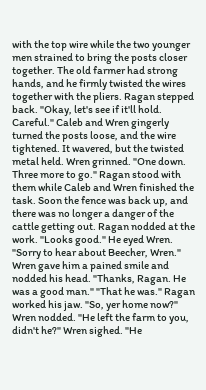with the top wire while the two younger men strained to bring the posts closer together. The old farmer had strong hands, and he firmly twisted the wires together with the pliers. Ragan stepped back. "Okay, let's see if it'll hold. Careful." Caleb and Wren gingerly turned the posts loose, and the wire tightened. It wavered, but the twisted metal held. Wren grinned. "One down. Three more to go." Ragan stood with them while Caleb and Wren finished the task. Soon the fence was back up, and there was no longer a danger of the cattle getting out. Ragan nodded at the work. "Looks good." He eyed Wren. "Sorry to hear about Beecher, Wren." Wren gave him a pained smile and nodded his head. "Thanks, Ragan. He was a good man." "That he was." Ragan worked his jaw. "So, yer home now?" Wren nodded. "He left the farm to you, didn't he?" Wren sighed. "He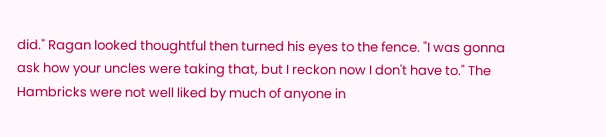did." Ragan looked thoughtful then turned his eyes to the fence. "I was gonna ask how your uncles were taking that, but I reckon now I don't have to." The Hambricks were not well liked by much of anyone in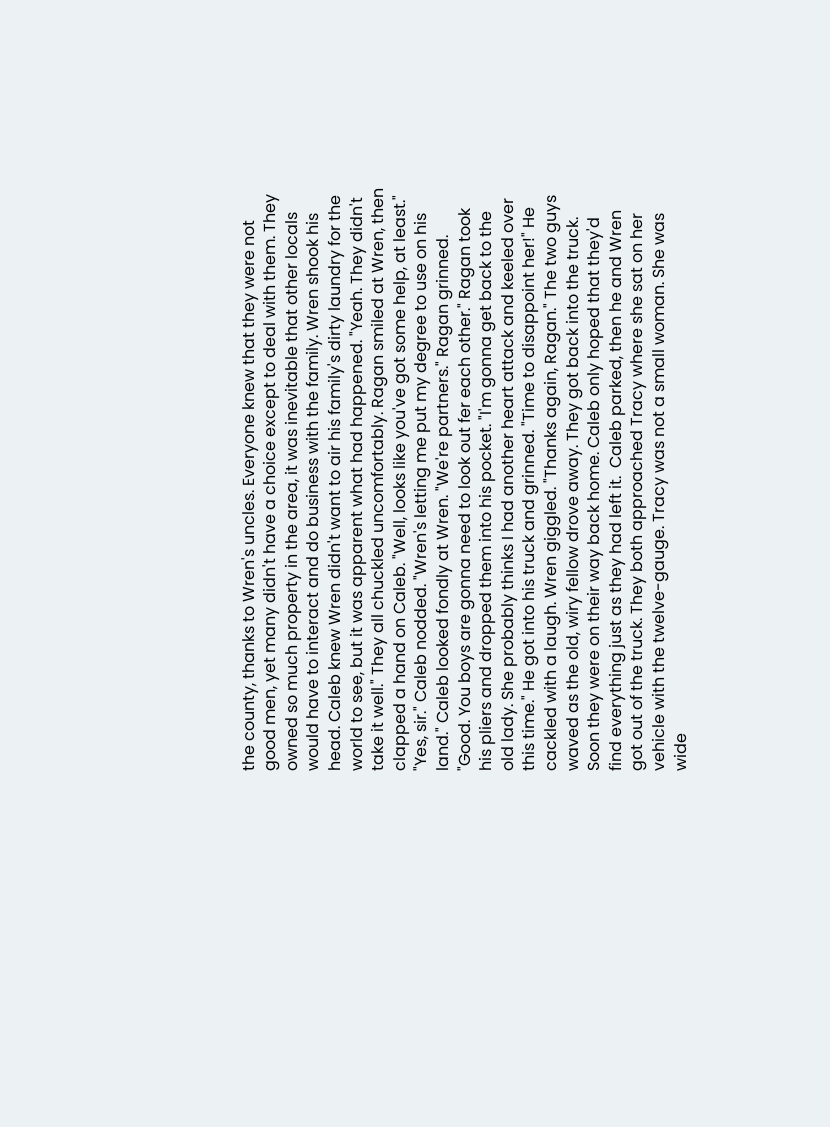the county, thanks to Wren's uncles. Everyone knew that they were not good men, yet many didn't have a choice except to deal with them. They owned so much property in the area, it was inevitable that other locals would have to interact and do business with the family. Wren shook his head. Caleb knew Wren didn't want to air his family's dirty laundry for the world to see, but it was apparent what had happened. "Yeah. They didn't take it well." They all chuckled uncomfortably. Ragan smiled at Wren, then clapped a hand on Caleb. "Well, looks like you've got some help, at least." "Yes, sir." Caleb nodded. "Wren's letting me put my degree to use on his land." Caleb looked fondly at Wren. "We're partners." Ragan grinned. "Good. You boys are gonna need to look out fer each other." Ragan took his pliers and dropped them into his pocket. "I'm gonna get back to the old lady. She probably thinks I had another heart attack and keeled over this time." He got into his truck and grinned. "Time to disappoint her!" He cackled with a laugh. Wren giggled. "Thanks again, Ragan." The two guys waved as the old, wiry fellow drove away. They got back into the truck. Soon they were on their way back home. Caleb only hoped that they'd find everything just as they had left it.  Caleb parked, then he and Wren got out of the truck. They both approached Tracy where she sat on her vehicle with the twelve-gauge. Tracy was not a small woman. She was wide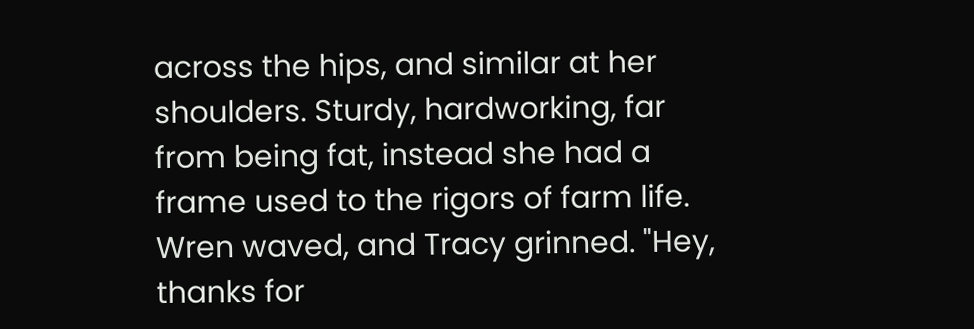across the hips, and similar at her shoulders. Sturdy, hardworking, far from being fat, instead she had a frame used to the rigors of farm life. Wren waved, and Tracy grinned. "Hey, thanks for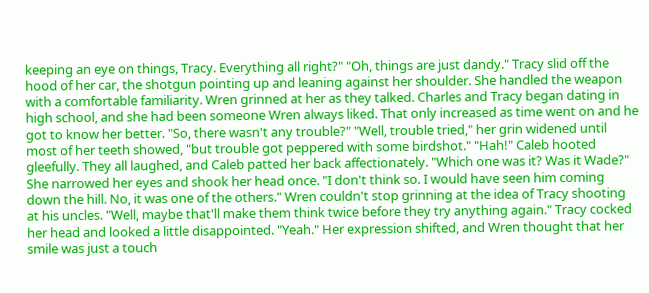keeping an eye on things, Tracy. Everything all right?" "Oh, things are just dandy." Tracy slid off the hood of her car, the shotgun pointing up and leaning against her shoulder. She handled the weapon with a comfortable familiarity. Wren grinned at her as they talked. Charles and Tracy began dating in high school, and she had been someone Wren always liked. That only increased as time went on and he got to know her better. "So, there wasn't any trouble?" "Well, trouble tried," her grin widened until most of her teeth showed, "but trouble got peppered with some birdshot." "Hah!" Caleb hooted gleefully. They all laughed, and Caleb patted her back affectionately. "Which one was it? Was it Wade?" She narrowed her eyes and shook her head once. "I don't think so. I would have seen him coming down the hill. No, it was one of the others." Wren couldn't stop grinning at the idea of Tracy shooting at his uncles. "Well, maybe that'll make them think twice before they try anything again." Tracy cocked her head and looked a little disappointed. "Yeah." Her expression shifted, and Wren thought that her smile was just a touch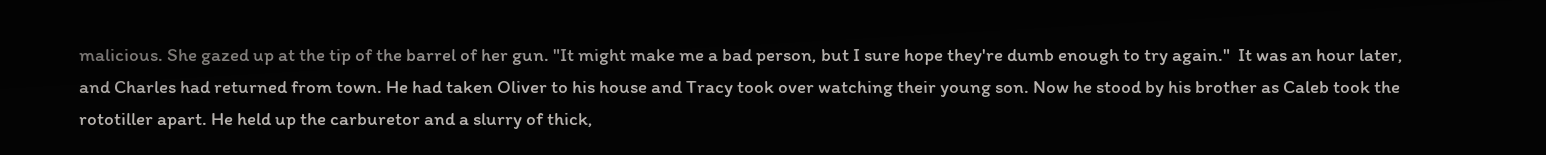malicious. She gazed up at the tip of the barrel of her gun. "It might make me a bad person, but I sure hope they're dumb enough to try again."  It was an hour later, and Charles had returned from town. He had taken Oliver to his house and Tracy took over watching their young son. Now he stood by his brother as Caleb took the rototiller apart. He held up the carburetor and a slurry of thick,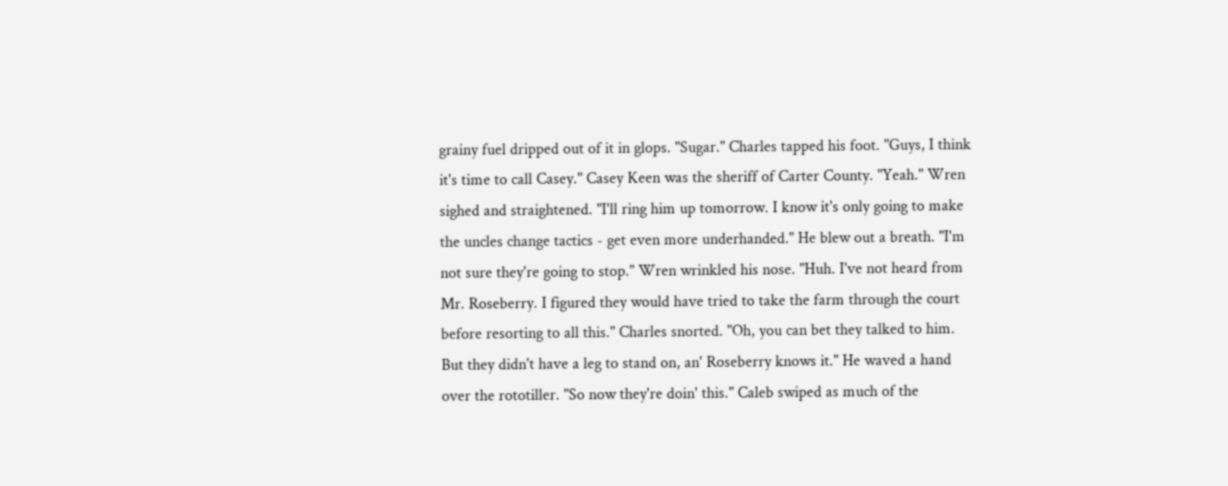grainy fuel dripped out of it in glops. "Sugar." Charles tapped his foot. "Guys, I think it's time to call Casey." Casey Keen was the sheriff of Carter County. "Yeah." Wren sighed and straightened. "I'll ring him up tomorrow. I know it's only going to make the uncles change tactics - get even more underhanded." He blew out a breath. "I'm not sure they're going to stop." Wren wrinkled his nose. "Huh. I've not heard from Mr. Roseberry. I figured they would have tried to take the farm through the court before resorting to all this." Charles snorted. "Oh, you can bet they talked to him. But they didn't have a leg to stand on, an' Roseberry knows it." He waved a hand over the rototiller. "So now they're doin' this." Caleb swiped as much of the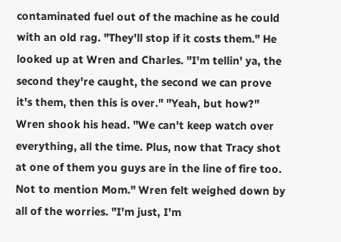contaminated fuel out of the machine as he could with an old rag. "They'll stop if it costs them." He looked up at Wren and Charles. "I'm tellin' ya, the second they're caught, the second we can prove it's them, then this is over." "Yeah, but how?" Wren shook his head. "We can't keep watch over everything, all the time. Plus, now that Tracy shot at one of them you guys are in the line of fire too. Not to mention Mom." Wren felt weighed down by all of the worries. "I'm just, I'm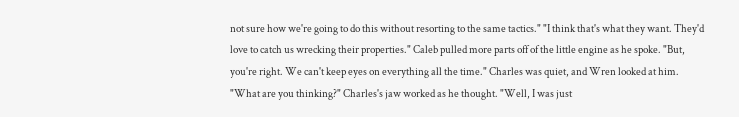not sure how we're going to do this without resorting to the same tactics." "I think that's what they want. They'd love to catch us wrecking their properties." Caleb pulled more parts off of the little engine as he spoke. "But, you're right. We can't keep eyes on everything all the time." Charles was quiet, and Wren looked at him. "What are you thinking?" Charles's jaw worked as he thought. "Well, I was just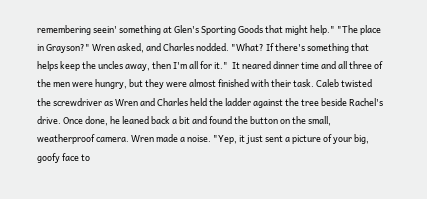remembering seein' something at Glen's Sporting Goods that might help." "The place in Grayson?" Wren asked, and Charles nodded. "What? If there's something that helps keep the uncles away, then I'm all for it."  It neared dinner time and all three of the men were hungry, but they were almost finished with their task. Caleb twisted the screwdriver as Wren and Charles held the ladder against the tree beside Rachel's drive. Once done, he leaned back a bit and found the button on the small, weatherproof camera. Wren made a noise. "Yep, it just sent a picture of your big, goofy face to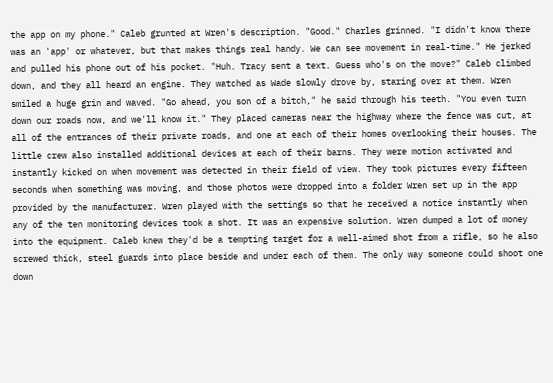the app on my phone." Caleb grunted at Wren's description. "Good." Charles grinned. "I didn't know there was an 'app' or whatever, but that makes things real handy. We can see movement in real-time." He jerked and pulled his phone out of his pocket. "Huh. Tracy sent a text. Guess who's on the move?" Caleb climbed down, and they all heard an engine. They watched as Wade slowly drove by, staring over at them. Wren smiled a huge grin and waved. "Go ahead, you son of a bitch," he said through his teeth. "You even turn down our roads now, and we'll know it." They placed cameras near the highway where the fence was cut, at all of the entrances of their private roads, and one at each of their homes overlooking their houses. The little crew also installed additional devices at each of their barns. They were motion activated and instantly kicked on when movement was detected in their field of view. They took pictures every fifteen seconds when something was moving, and those photos were dropped into a folder Wren set up in the app provided by the manufacturer. Wren played with the settings so that he received a notice instantly when any of the ten monitoring devices took a shot. It was an expensive solution. Wren dumped a lot of money into the equipment. Caleb knew they'd be a tempting target for a well-aimed shot from a rifle, so he also screwed thick, steel guards into place beside and under each of them. The only way someone could shoot one down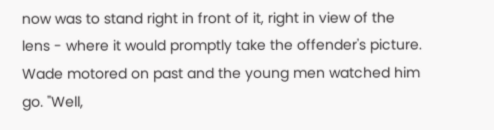now was to stand right in front of it, right in view of the lens - where it would promptly take the offender's picture. Wade motored on past and the young men watched him go. "Well,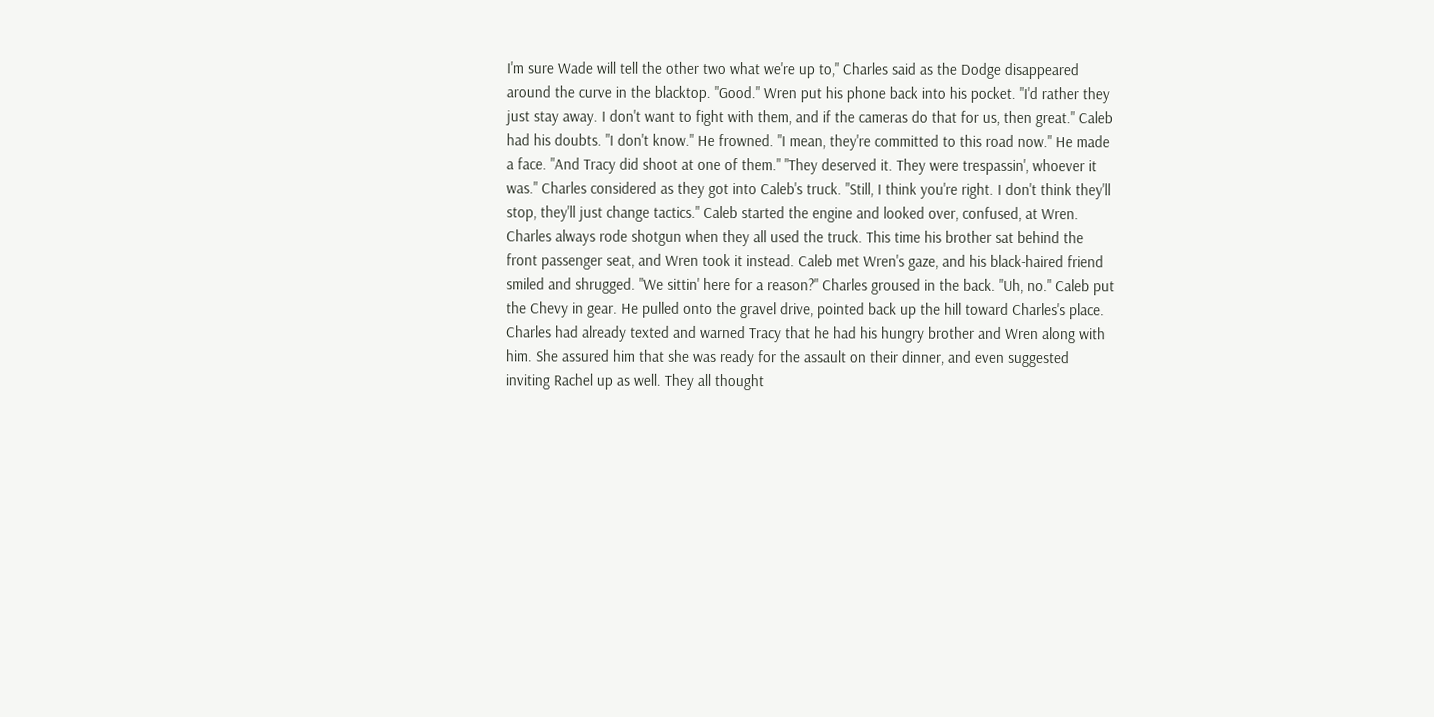I'm sure Wade will tell the other two what we're up to," Charles said as the Dodge disappeared around the curve in the blacktop. "Good." Wren put his phone back into his pocket. "I'd rather they just stay away. I don't want to fight with them, and if the cameras do that for us, then great." Caleb had his doubts. "I don't know." He frowned. "I mean, they're committed to this road now." He made a face. "And Tracy did shoot at one of them." "They deserved it. They were trespassin', whoever it was." Charles considered as they got into Caleb's truck. "Still, I think you're right. I don't think they'll stop, they'll just change tactics." Caleb started the engine and looked over, confused, at Wren. Charles always rode shotgun when they all used the truck. This time his brother sat behind the front passenger seat, and Wren took it instead. Caleb met Wren's gaze, and his black-haired friend smiled and shrugged. "We sittin' here for a reason?" Charles groused in the back. "Uh, no." Caleb put the Chevy in gear. He pulled onto the gravel drive, pointed back up the hill toward Charles's place. Charles had already texted and warned Tracy that he had his hungry brother and Wren along with him. She assured him that she was ready for the assault on their dinner, and even suggested inviting Rachel up as well. They all thought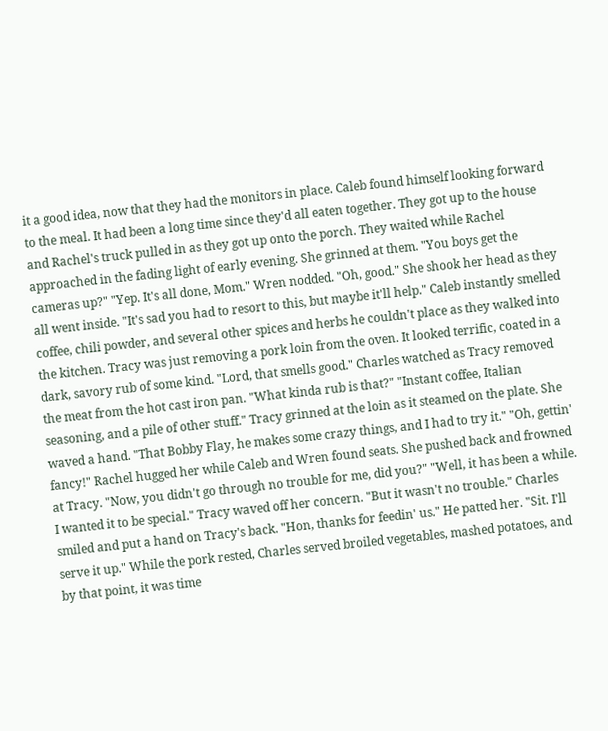it a good idea, now that they had the monitors in place. Caleb found himself looking forward to the meal. It had been a long time since they'd all eaten together. They got up to the house and Rachel's truck pulled in as they got up onto the porch. They waited while Rachel approached in the fading light of early evening. She grinned at them. "You boys get the cameras up?" "Yep. It's all done, Mom." Wren nodded. "Oh, good." She shook her head as they all went inside. "It's sad you had to resort to this, but maybe it'll help." Caleb instantly smelled coffee, chili powder, and several other spices and herbs he couldn't place as they walked into the kitchen. Tracy was just removing a pork loin from the oven. It looked terrific, coated in a dark, savory rub of some kind. "Lord, that smells good." Charles watched as Tracy removed the meat from the hot cast iron pan. "What kinda rub is that?" "Instant coffee, Italian seasoning, and a pile of other stuff." Tracy grinned at the loin as it steamed on the plate. She waved a hand. "That Bobby Flay, he makes some crazy things, and I had to try it." "Oh, gettin' fancy!" Rachel hugged her while Caleb and Wren found seats. She pushed back and frowned at Tracy. "Now, you didn't go through no trouble for me, did you?" "Well, it has been a while. I wanted it to be special." Tracy waved off her concern. "But it wasn't no trouble." Charles smiled and put a hand on Tracy's back. "Hon, thanks for feedin' us." He patted her. "Sit. I'll serve it up." While the pork rested, Charles served broiled vegetables, mashed potatoes, and by that point, it was time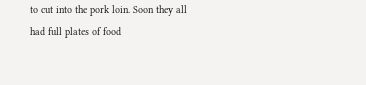to cut into the pork loin. Soon they all had full plates of food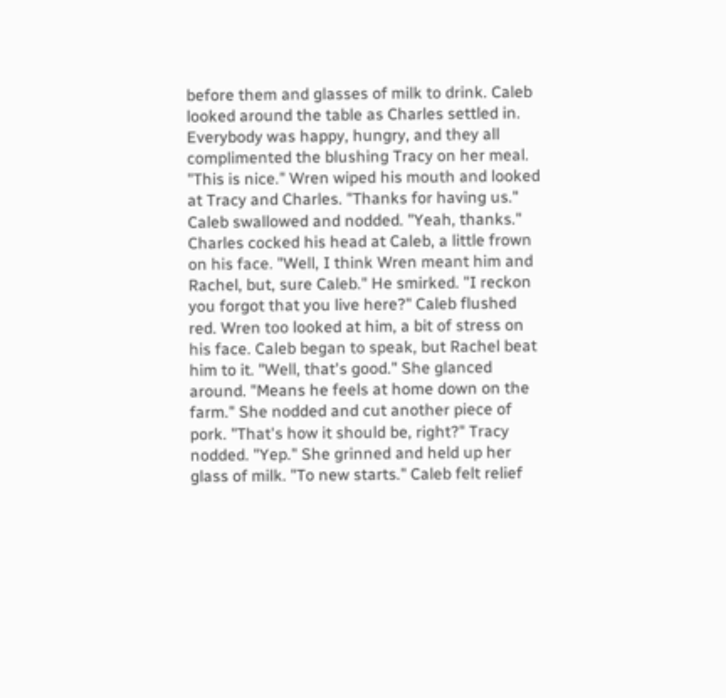before them and glasses of milk to drink. Caleb looked around the table as Charles settled in. Everybody was happy, hungry, and they all complimented the blushing Tracy on her meal. "This is nice." Wren wiped his mouth and looked at Tracy and Charles. "Thanks for having us." Caleb swallowed and nodded. "Yeah, thanks." Charles cocked his head at Caleb, a little frown on his face. "Well, I think Wren meant him and Rachel, but, sure Caleb." He smirked. "I reckon you forgot that you live here?" Caleb flushed red. Wren too looked at him, a bit of stress on his face. Caleb began to speak, but Rachel beat him to it. "Well, that's good." She glanced around. "Means he feels at home down on the farm." She nodded and cut another piece of pork. "That's how it should be, right?" Tracy nodded. "Yep." She grinned and held up her glass of milk. "To new starts." Caleb felt relief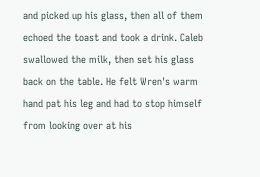and picked up his glass, then all of them echoed the toast and took a drink. Caleb swallowed the milk, then set his glass back on the table. He felt Wren's warm hand pat his leg and had to stop himself from looking over at his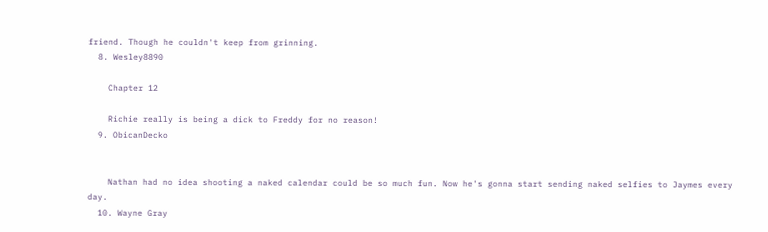friend. Though he couldn't keep from grinning.
  8. Wesley8890

    Chapter 12

    Richie really is being a dick to Freddy for no reason!
  9. ObicanDecko


    Nathan had no idea shooting a naked calendar could be so much fun. Now he's gonna start sending naked selfies to Jaymes every day.
  10. Wayne Gray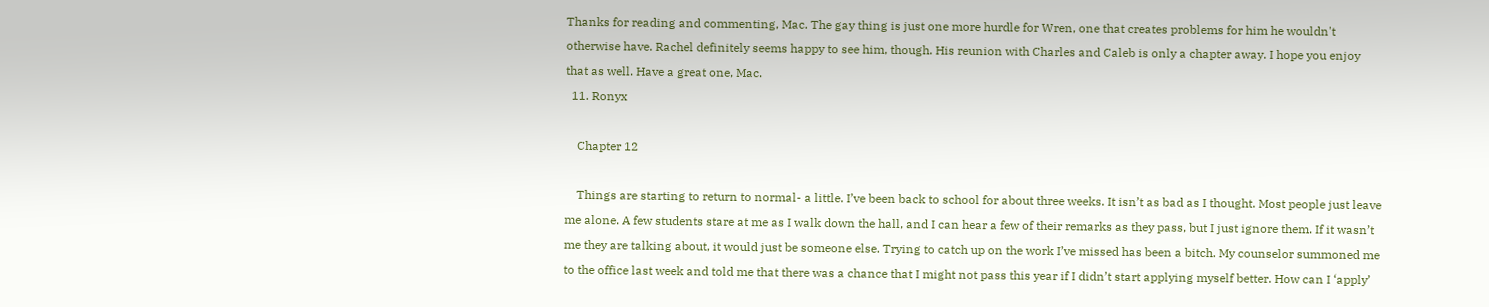Thanks for reading and commenting, Mac. The gay thing is just one more hurdle for Wren, one that creates problems for him he wouldn't otherwise have. Rachel definitely seems happy to see him, though. His reunion with Charles and Caleb is only a chapter away. I hope you enjoy that as well. Have a great one, Mac.
  11. Ronyx

    Chapter 12

    Things are starting to return to normal- a little. I’ve been back to school for about three weeks. It isn’t as bad as I thought. Most people just leave me alone. A few students stare at me as I walk down the hall, and I can hear a few of their remarks as they pass, but I just ignore them. If it wasn’t me they are talking about, it would just be someone else. Trying to catch up on the work I’ve missed has been a bitch. My counselor summoned me to the office last week and told me that there was a chance that I might not pass this year if I didn’t start applying myself better. How can I ‘apply’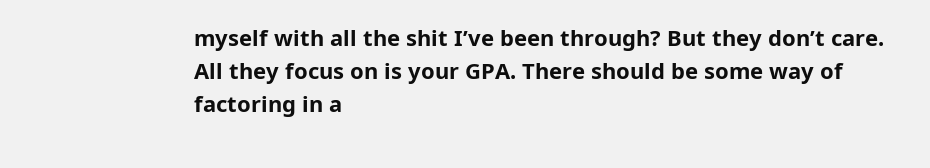myself with all the shit I’ve been through? But they don’t care. All they focus on is your GPA. There should be some way of factoring in a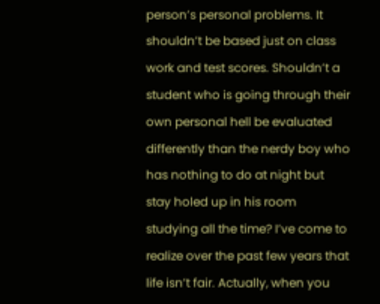person’s personal problems. It shouldn’t be based just on class work and test scores. Shouldn’t a student who is going through their own personal hell be evaluated differently than the nerdy boy who has nothing to do at night but stay holed up in his room studying all the time? I’ve come to realize over the past few years that life isn’t fair. Actually, when you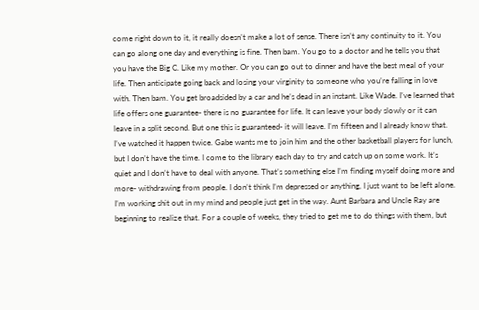come right down to it, it really doesn’t make a lot of sense. There isn’t any continuity to it. You can go along one day and everything is fine. Then bam. You go to a doctor and he tells you that you have the Big C. Like my mother. Or you can go out to dinner and have the best meal of your life. Then anticipate going back and losing your virginity to someone who you’re falling in love with. Then bam. You get broadsided by a car and he’s dead in an instant. Like Wade. I’ve learned that life offers one guarantee- there is no guarantee for life. It can leave your body slowly or it can leave in a split second. But one this is guaranteed- it will leave. I’m fifteen and I already know that. I’ve watched it happen twice. Gabe wants me to join him and the other basketball players for lunch, but I don’t have the time. I come to the library each day to try and catch up on some work. It’s quiet and I don’t have to deal with anyone. That’s something else I’m finding myself doing more and more- withdrawing from people. I don’t think I’m depressed or anything, I just want to be left alone. I’m working shit out in my mind and people just get in the way. Aunt Barbara and Uncle Ray are beginning to realize that. For a couple of weeks, they tried to get me to do things with them, but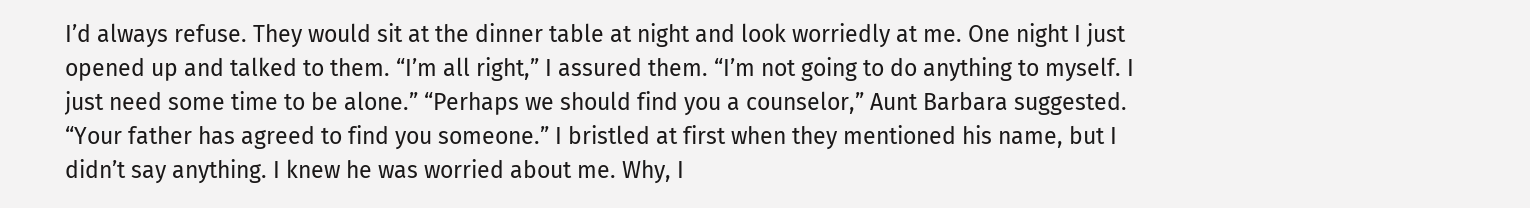I’d always refuse. They would sit at the dinner table at night and look worriedly at me. One night I just opened up and talked to them. “I’m all right,” I assured them. “I’m not going to do anything to myself. I just need some time to be alone.” “Perhaps we should find you a counselor,” Aunt Barbara suggested. “Your father has agreed to find you someone.” I bristled at first when they mentioned his name, but I didn’t say anything. I knew he was worried about me. Why, I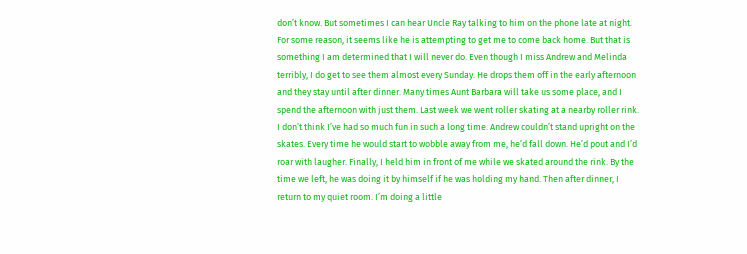don’t know. But sometimes I can hear Uncle Ray talking to him on the phone late at night. For some reason, it seems like he is attempting to get me to come back home. But that is something I am determined that I will never do. Even though I miss Andrew and Melinda terribly, I do get to see them almost every Sunday. He drops them off in the early afternoon and they stay until after dinner. Many times Aunt Barbara will take us some place, and I spend the afternoon with just them. Last week we went roller skating at a nearby roller rink. I don’t think I’ve had so much fun in such a long time. Andrew couldn’t stand upright on the skates. Every time he would start to wobble away from me, he’d fall down. He’d pout and I’d roar with laugher. Finally, I held him in front of me while we skated around the rink. By the time we left, he was doing it by himself if he was holding my hand. Then after dinner, I return to my quiet room. I’m doing a little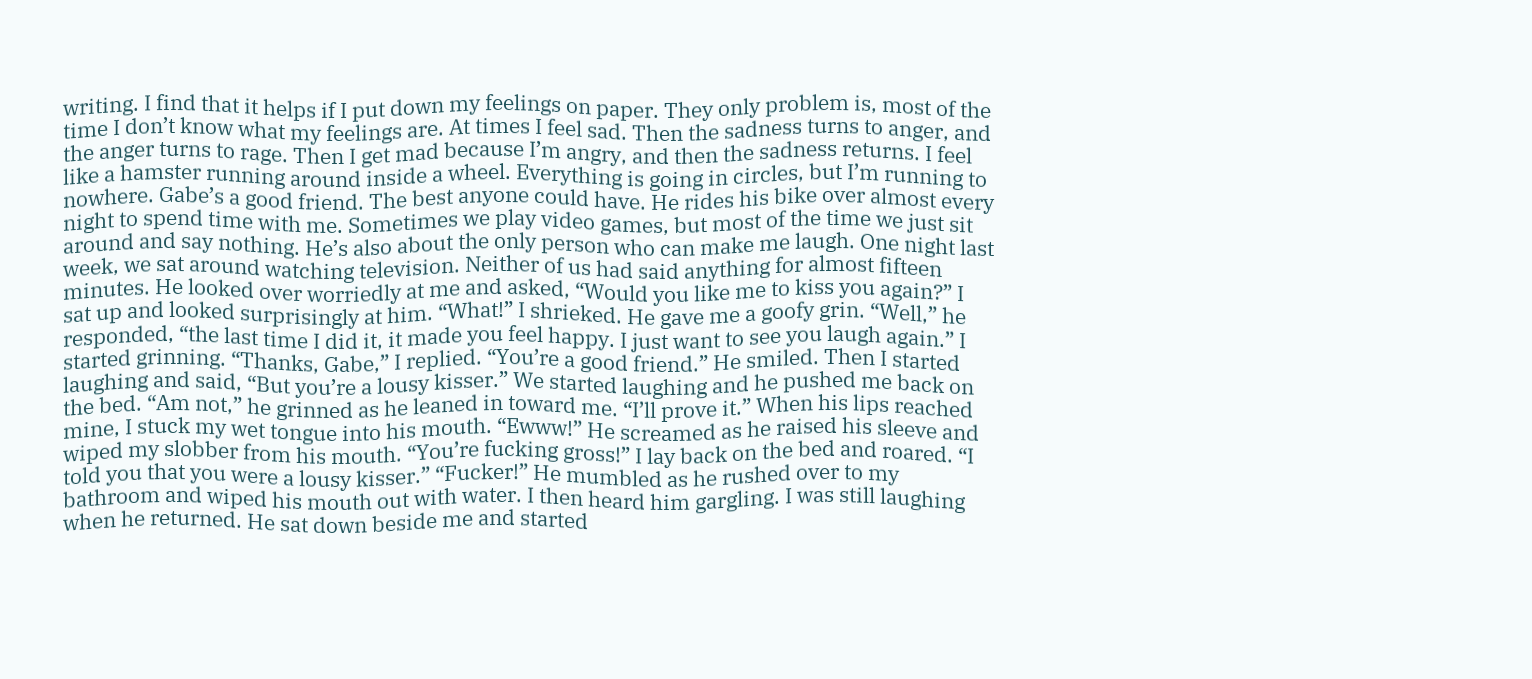writing. I find that it helps if I put down my feelings on paper. They only problem is, most of the time I don’t know what my feelings are. At times I feel sad. Then the sadness turns to anger, and the anger turns to rage. Then I get mad because I’m angry, and then the sadness returns. I feel like a hamster running around inside a wheel. Everything is going in circles, but I’m running to nowhere. Gabe’s a good friend. The best anyone could have. He rides his bike over almost every night to spend time with me. Sometimes we play video games, but most of the time we just sit around and say nothing. He’s also about the only person who can make me laugh. One night last week, we sat around watching television. Neither of us had said anything for almost fifteen minutes. He looked over worriedly at me and asked, “Would you like me to kiss you again?” I sat up and looked surprisingly at him. “What!” I shrieked. He gave me a goofy grin. “Well,” he responded, “the last time I did it, it made you feel happy. I just want to see you laugh again.” I started grinning. “Thanks, Gabe,” I replied. “You’re a good friend.” He smiled. Then I started laughing and said, “But you’re a lousy kisser.” We started laughing and he pushed me back on the bed. “Am not,” he grinned as he leaned in toward me. “I’ll prove it.” When his lips reached mine, I stuck my wet tongue into his mouth. “Ewww!” He screamed as he raised his sleeve and wiped my slobber from his mouth. “You’re fucking gross!” I lay back on the bed and roared. “I told you that you were a lousy kisser.” “Fucker!” He mumbled as he rushed over to my bathroom and wiped his mouth out with water. I then heard him gargling. I was still laughing when he returned. He sat down beside me and started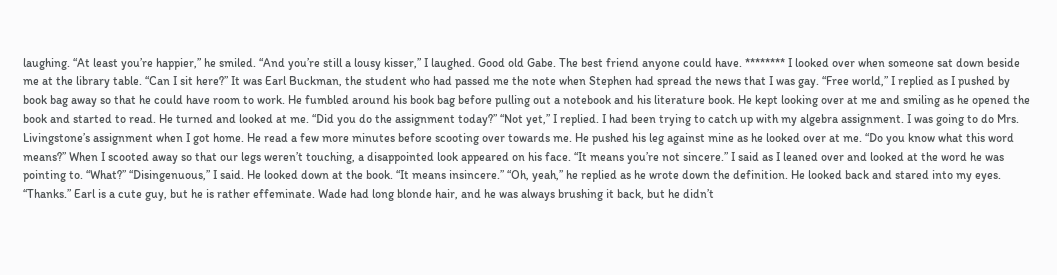laughing. “At least you’re happier,” he smiled. “And you’re still a lousy kisser,” I laughed. Good old Gabe. The best friend anyone could have. ******** I looked over when someone sat down beside me at the library table. “Can I sit here?” It was Earl Buckman, the student who had passed me the note when Stephen had spread the news that I was gay. “Free world,” I replied as I pushed by book bag away so that he could have room to work. He fumbled around his book bag before pulling out a notebook and his literature book. He kept looking over at me and smiling as he opened the book and started to read. He turned and looked at me. “Did you do the assignment today?” “Not yet,” I replied. I had been trying to catch up with my algebra assignment. I was going to do Mrs. Livingstone’s assignment when I got home. He read a few more minutes before scooting over towards me. He pushed his leg against mine as he looked over at me. “Do you know what this word means?” When I scooted away so that our legs weren’t touching, a disappointed look appeared on his face. “It means you’re not sincere.” I said as I leaned over and looked at the word he was pointing to. “What?” “Disingenuous,” I said. He looked down at the book. “It means insincere.” “Oh, yeah,” he replied as he wrote down the definition. He looked back and stared into my eyes. “Thanks.” Earl is a cute guy, but he is rather effeminate. Wade had long blonde hair, and he was always brushing it back, but he didn’t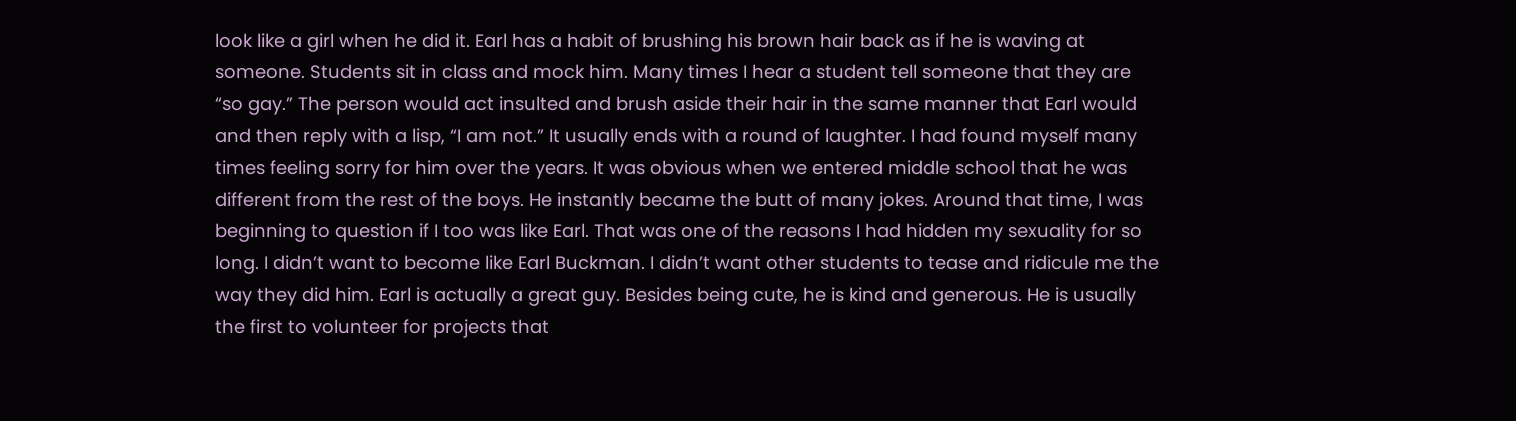look like a girl when he did it. Earl has a habit of brushing his brown hair back as if he is waving at someone. Students sit in class and mock him. Many times I hear a student tell someone that they are “so gay.” The person would act insulted and brush aside their hair in the same manner that Earl would and then reply with a lisp, “I am not.” It usually ends with a round of laughter. I had found myself many times feeling sorry for him over the years. It was obvious when we entered middle school that he was different from the rest of the boys. He instantly became the butt of many jokes. Around that time, I was beginning to question if I too was like Earl. That was one of the reasons I had hidden my sexuality for so long. I didn’t want to become like Earl Buckman. I didn’t want other students to tease and ridicule me the way they did him. Earl is actually a great guy. Besides being cute, he is kind and generous. He is usually the first to volunteer for projects that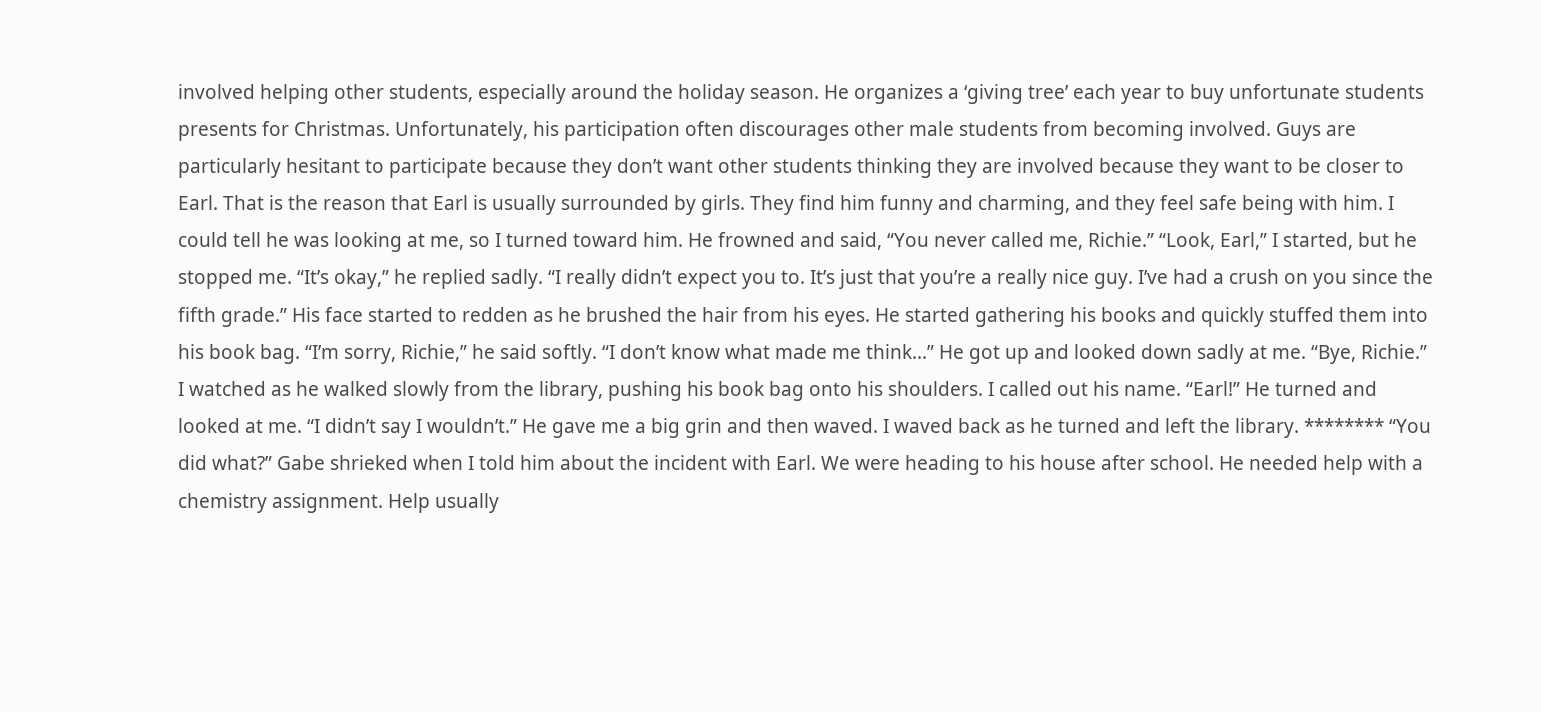involved helping other students, especially around the holiday season. He organizes a ‘giving tree’ each year to buy unfortunate students presents for Christmas. Unfortunately, his participation often discourages other male students from becoming involved. Guys are particularly hesitant to participate because they don’t want other students thinking they are involved because they want to be closer to Earl. That is the reason that Earl is usually surrounded by girls. They find him funny and charming, and they feel safe being with him. I could tell he was looking at me, so I turned toward him. He frowned and said, “You never called me, Richie.” “Look, Earl,” I started, but he stopped me. “It’s okay,” he replied sadly. “I really didn’t expect you to. It’s just that you’re a really nice guy. I’ve had a crush on you since the fifth grade.” His face started to redden as he brushed the hair from his eyes. He started gathering his books and quickly stuffed them into his book bag. “I’m sorry, Richie,” he said softly. “I don’t know what made me think...” He got up and looked down sadly at me. “Bye, Richie.” I watched as he walked slowly from the library, pushing his book bag onto his shoulders. I called out his name. “Earl!” He turned and looked at me. “I didn’t say I wouldn’t.” He gave me a big grin and then waved. I waved back as he turned and left the library. ******** “You did what?” Gabe shrieked when I told him about the incident with Earl. We were heading to his house after school. He needed help with a chemistry assignment. Help usually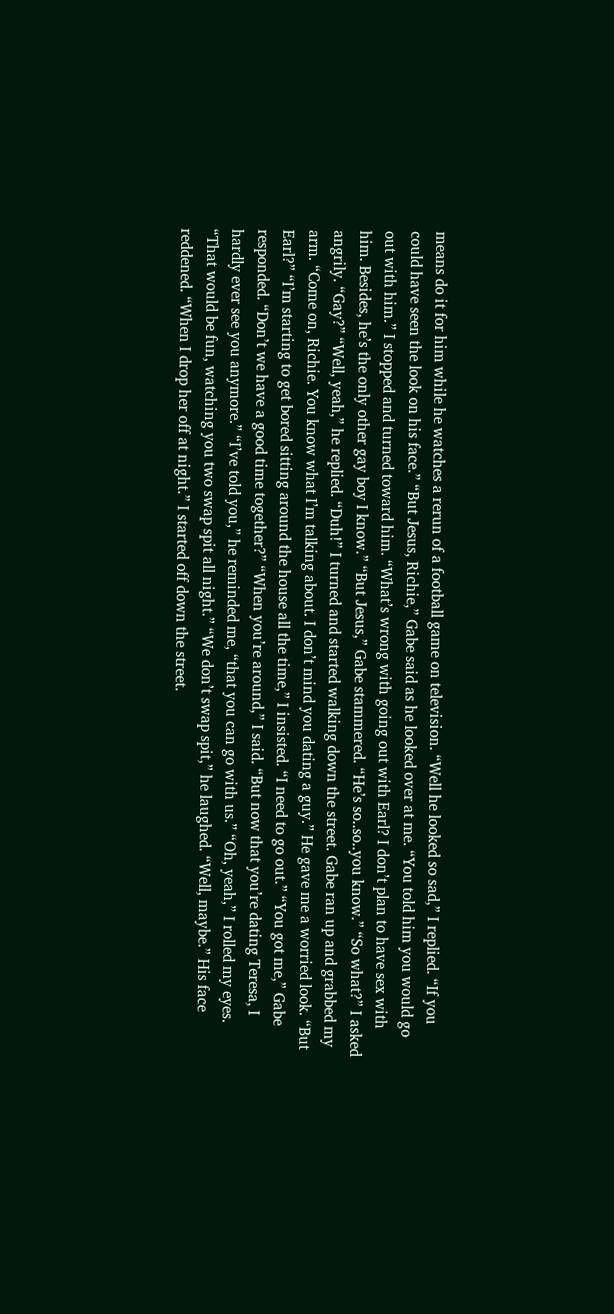means do it for him while he watches a rerun of a football game on television. “Well he looked so sad,” I replied. “If you could have seen the look on his face.” “But Jesus, Richie,” Gabe said as he looked over at me. “You told him you would go out with him.” I stopped and turned toward him. “What’s wrong with going out with Earl? I don’t plan to have sex with him. Besides, he’s the only other gay boy I know.” “But Jesus,” Gabe stammered. “He’s so..so..you know.” “So what?” I asked angrily. “Gay?” “Well, yeah,” he replied. “Duh!” I turned and started walking down the street. Gabe ran up and grabbed my arm. “Come on, Richie. You know what I’m talking about. I don’t mind you dating a guy.” He gave me a worried look. “But Earl?” “I’m starting to get bored sitting around the house all the time,” I insisted. “I need to go out.” “You got me,” Gabe responded. “Don’t we have a good time together?” “When you’re around,” I said. “But now that you’re dating Teresa, I hardly ever see you anymore.” “I’ve told you,” he reminded me, “that you can go with us.” “Oh, yeah,” I rolled my eyes. “That would be fun, watching you two swap spit all night.” “We don’t swap spit,” he laughed. “Well, maybe.” His face reddened. “When I drop her off at night.” I started off down the street.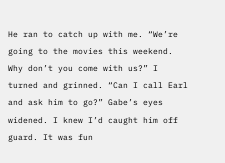He ran to catch up with me. “We’re going to the movies this weekend. Why don’t you come with us?” I turned and grinned. “Can I call Earl and ask him to go?” Gabe’s eyes widened. I knew I’d caught him off guard. It was fun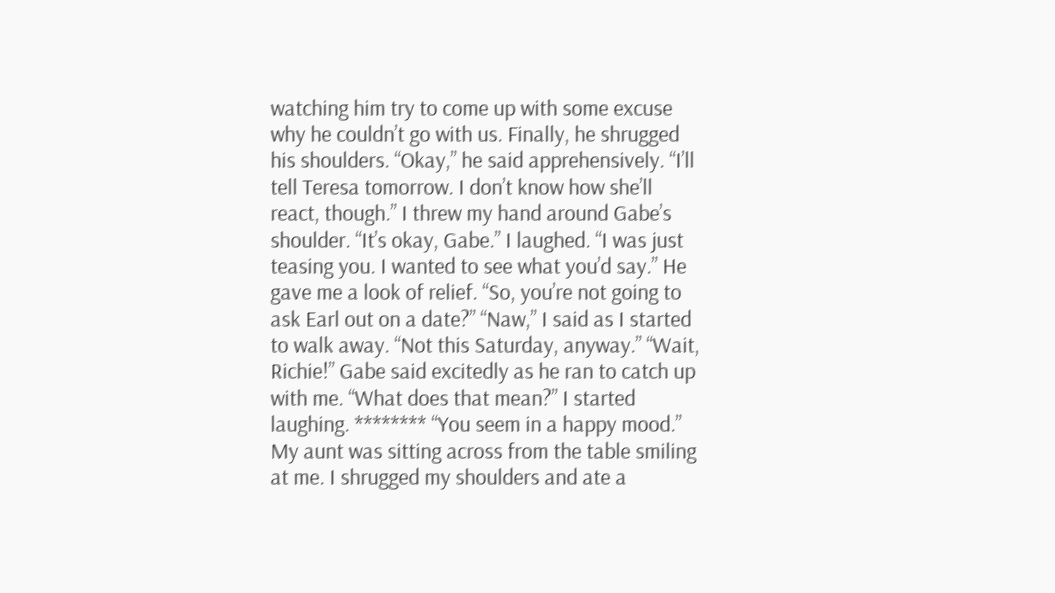watching him try to come up with some excuse why he couldn’t go with us. Finally, he shrugged his shoulders. “Okay,” he said apprehensively. “I’ll tell Teresa tomorrow. I don’t know how she’ll react, though.” I threw my hand around Gabe’s shoulder. “It’s okay, Gabe.” I laughed. “I was just teasing you. I wanted to see what you’d say.” He gave me a look of relief. “So, you’re not going to ask Earl out on a date?” “Naw,” I said as I started to walk away. “Not this Saturday, anyway.” “Wait, Richie!” Gabe said excitedly as he ran to catch up with me. “What does that mean?” I started laughing. ******** “You seem in a happy mood.” My aunt was sitting across from the table smiling at me. I shrugged my shoulders and ate a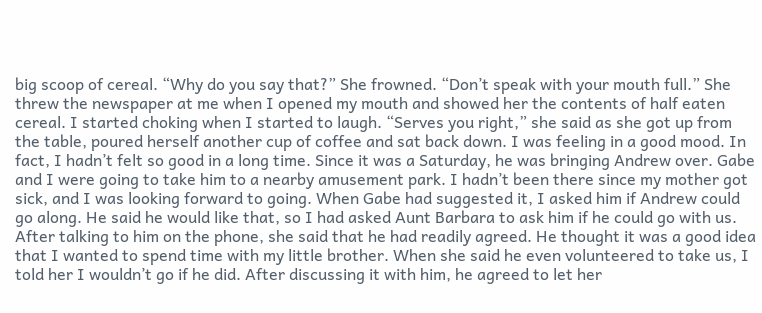big scoop of cereal. “Why do you say that?” She frowned. “Don’t speak with your mouth full.” She threw the newspaper at me when I opened my mouth and showed her the contents of half eaten cereal. I started choking when I started to laugh. “Serves you right,” she said as she got up from the table, poured herself another cup of coffee and sat back down. I was feeling in a good mood. In fact, I hadn’t felt so good in a long time. Since it was a Saturday, he was bringing Andrew over. Gabe and I were going to take him to a nearby amusement park. I hadn’t been there since my mother got sick, and I was looking forward to going. When Gabe had suggested it, I asked him if Andrew could go along. He said he would like that, so I had asked Aunt Barbara to ask him if he could go with us. After talking to him on the phone, she said that he had readily agreed. He thought it was a good idea that I wanted to spend time with my little brother. When she said he even volunteered to take us, I told her I wouldn’t go if he did. After discussing it with him, he agreed to let her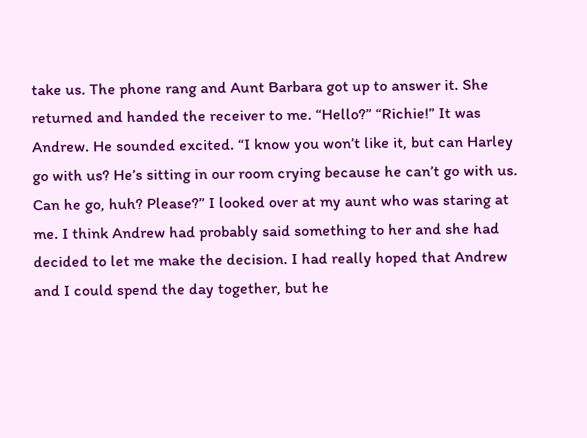take us. The phone rang and Aunt Barbara got up to answer it. She returned and handed the receiver to me. “Hello?” “Richie!” It was Andrew. He sounded excited. “I know you won’t like it, but can Harley go with us? He’s sitting in our room crying because he can’t go with us. Can he go, huh? Please?” I looked over at my aunt who was staring at me. I think Andrew had probably said something to her and she had decided to let me make the decision. I had really hoped that Andrew and I could spend the day together, but he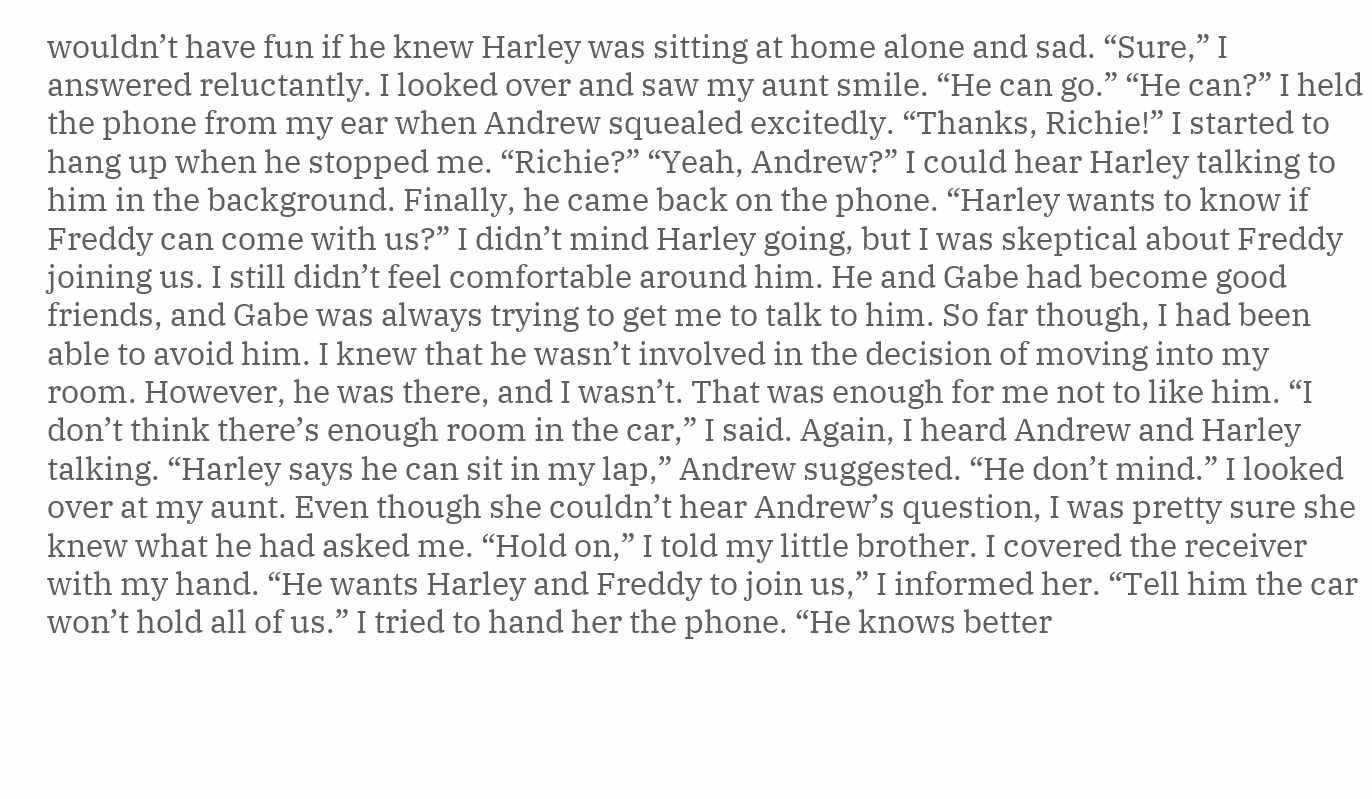wouldn’t have fun if he knew Harley was sitting at home alone and sad. “Sure,” I answered reluctantly. I looked over and saw my aunt smile. “He can go.” “He can?” I held the phone from my ear when Andrew squealed excitedly. “Thanks, Richie!” I started to hang up when he stopped me. “Richie?” “Yeah, Andrew?” I could hear Harley talking to him in the background. Finally, he came back on the phone. “Harley wants to know if Freddy can come with us?” I didn’t mind Harley going, but I was skeptical about Freddy joining us. I still didn’t feel comfortable around him. He and Gabe had become good friends, and Gabe was always trying to get me to talk to him. So far though, I had been able to avoid him. I knew that he wasn’t involved in the decision of moving into my room. However, he was there, and I wasn’t. That was enough for me not to like him. “I don’t think there’s enough room in the car,” I said. Again, I heard Andrew and Harley talking. “Harley says he can sit in my lap,” Andrew suggested. “He don’t mind.” I looked over at my aunt. Even though she couldn’t hear Andrew’s question, I was pretty sure she knew what he had asked me. “Hold on,” I told my little brother. I covered the receiver with my hand. “He wants Harley and Freddy to join us,” I informed her. “Tell him the car won’t hold all of us.” I tried to hand her the phone. “He knows better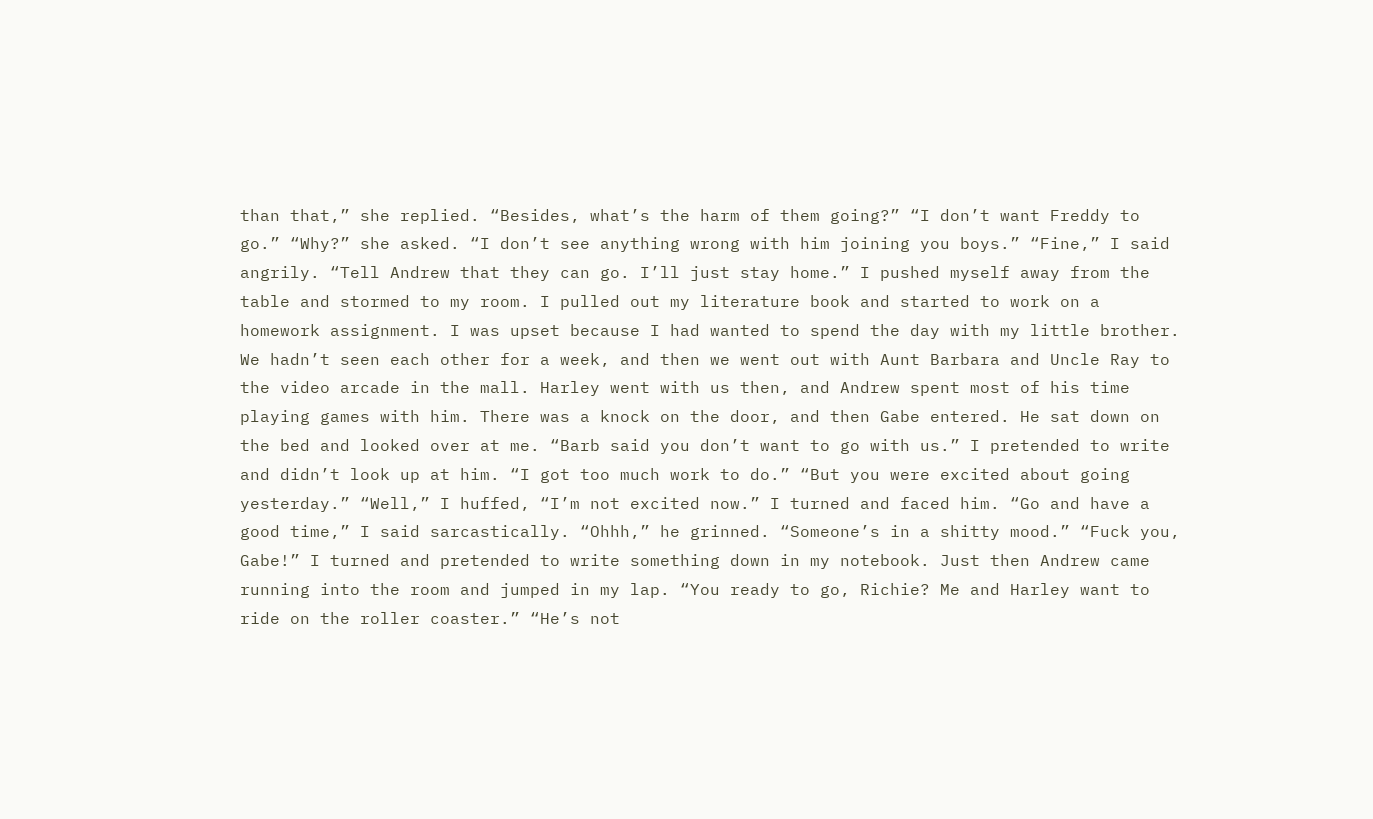than that,” she replied. “Besides, what’s the harm of them going?” “I don’t want Freddy to go.” “Why?” she asked. “I don’t see anything wrong with him joining you boys.” “Fine,” I said angrily. “Tell Andrew that they can go. I’ll just stay home.” I pushed myself away from the table and stormed to my room. I pulled out my literature book and started to work on a homework assignment. I was upset because I had wanted to spend the day with my little brother. We hadn’t seen each other for a week, and then we went out with Aunt Barbara and Uncle Ray to the video arcade in the mall. Harley went with us then, and Andrew spent most of his time playing games with him. There was a knock on the door, and then Gabe entered. He sat down on the bed and looked over at me. “Barb said you don’t want to go with us.” I pretended to write and didn’t look up at him. “I got too much work to do.” “But you were excited about going yesterday.” “Well,” I huffed, “I’m not excited now.” I turned and faced him. “Go and have a good time,” I said sarcastically. “Ohhh,” he grinned. “Someone’s in a shitty mood.” “Fuck you, Gabe!” I turned and pretended to write something down in my notebook. Just then Andrew came running into the room and jumped in my lap. “You ready to go, Richie? Me and Harley want to ride on the roller coaster.” “He’s not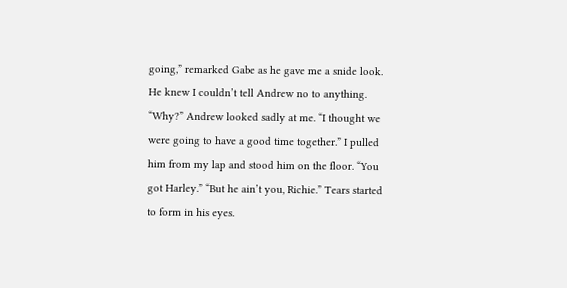going,” remarked Gabe as he gave me a snide look. He knew I couldn’t tell Andrew no to anything. “Why?” Andrew looked sadly at me. “I thought we were going to have a good time together.” I pulled him from my lap and stood him on the floor. “You got Harley.” “But he ain’t you, Richie.” Tears started to form in his eyes.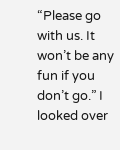“Please go with us. It won’t be any fun if you don’t go.” I looked over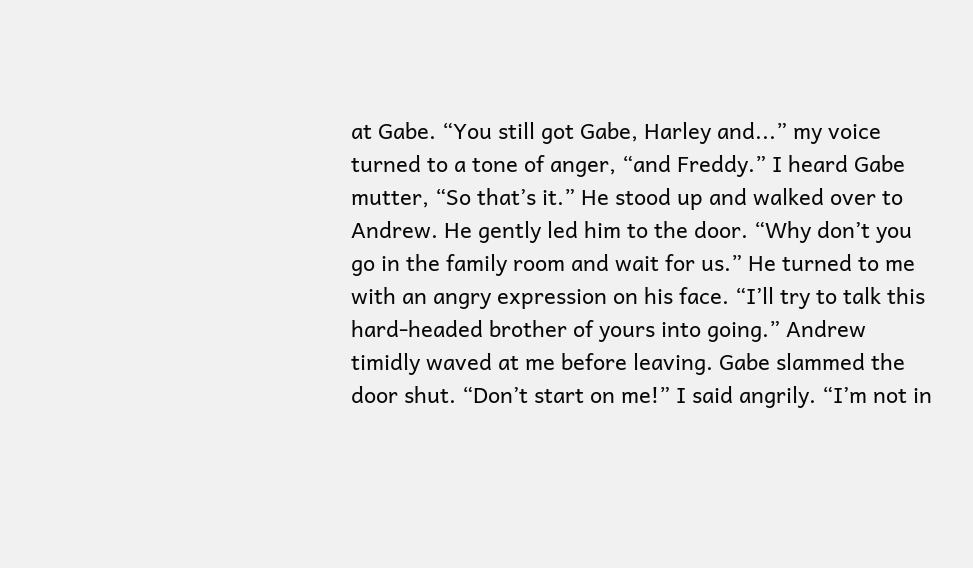at Gabe. “You still got Gabe, Harley and...” my voice turned to a tone of anger, “and Freddy.” I heard Gabe mutter, “So that’s it.” He stood up and walked over to Andrew. He gently led him to the door. “Why don’t you go in the family room and wait for us.” He turned to me with an angry expression on his face. “I’ll try to talk this hard-headed brother of yours into going.” Andrew timidly waved at me before leaving. Gabe slammed the door shut. “Don’t start on me!” I said angrily. “I’m not in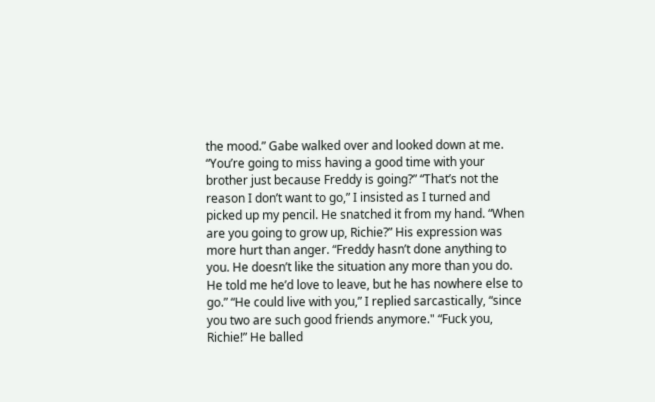the mood.” Gabe walked over and looked down at me. “You’re going to miss having a good time with your brother just because Freddy is going?” “That’s not the reason I don’t want to go,” I insisted as I turned and picked up my pencil. He snatched it from my hand. “When are you going to grow up, Richie?” His expression was more hurt than anger. “Freddy hasn’t done anything to you. He doesn’t like the situation any more than you do. He told me he’d love to leave, but he has nowhere else to go.” “He could live with you,” I replied sarcastically, “since you two are such good friends anymore." “Fuck you, Richie!” He balled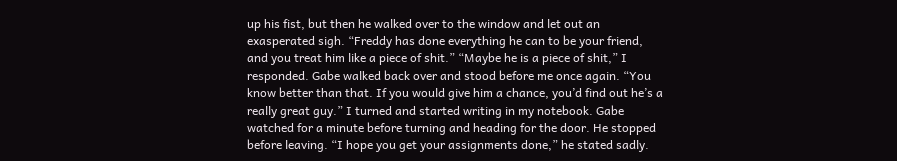up his fist, but then he walked over to the window and let out an exasperated sigh. “Freddy has done everything he can to be your friend, and you treat him like a piece of shit.” “Maybe he is a piece of shit,” I responded. Gabe walked back over and stood before me once again. “You know better than that. If you would give him a chance, you’d find out he’s a really great guy.” I turned and started writing in my notebook. Gabe watched for a minute before turning and heading for the door. He stopped before leaving. “I hope you get your assignments done,” he stated sadly.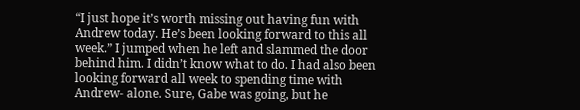“I just hope it’s worth missing out having fun with Andrew today. He’s been looking forward to this all week.” I jumped when he left and slammed the door behind him. I didn’t know what to do. I had also been looking forward all week to spending time with Andrew- alone. Sure, Gabe was going, but he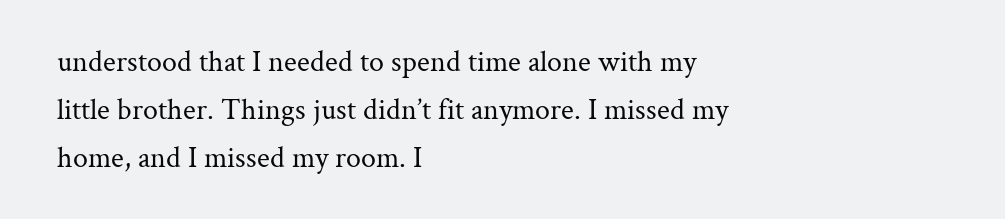understood that I needed to spend time alone with my little brother. Things just didn’t fit anymore. I missed my home, and I missed my room. I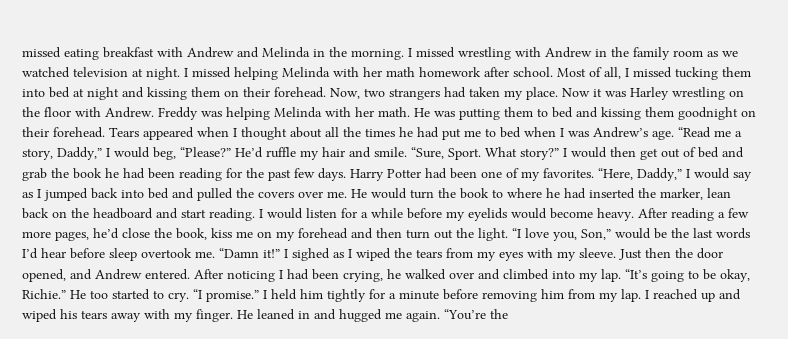missed eating breakfast with Andrew and Melinda in the morning. I missed wrestling with Andrew in the family room as we watched television at night. I missed helping Melinda with her math homework after school. Most of all, I missed tucking them into bed at night and kissing them on their forehead. Now, two strangers had taken my place. Now it was Harley wrestling on the floor with Andrew. Freddy was helping Melinda with her math. He was putting them to bed and kissing them goodnight on their forehead. Tears appeared when I thought about all the times he had put me to bed when I was Andrew’s age. “Read me a story, Daddy,” I would beg, “Please?” He’d ruffle my hair and smile. “Sure, Sport. What story?” I would then get out of bed and grab the book he had been reading for the past few days. Harry Potter had been one of my favorites. “Here, Daddy,” I would say as I jumped back into bed and pulled the covers over me. He would turn the book to where he had inserted the marker, lean back on the headboard and start reading. I would listen for a while before my eyelids would become heavy. After reading a few more pages, he’d close the book, kiss me on my forehead and then turn out the light. “I love you, Son,” would be the last words I’d hear before sleep overtook me. “Damn it!” I sighed as I wiped the tears from my eyes with my sleeve. Just then the door opened, and Andrew entered. After noticing I had been crying, he walked over and climbed into my lap. “It’s going to be okay, Richie.” He too started to cry. “I promise.” I held him tightly for a minute before removing him from my lap. I reached up and wiped his tears away with my finger. He leaned in and hugged me again. “You’re the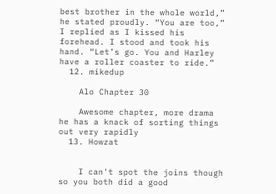best brother in the whole world,” he stated proudly. “You are too,” I replied as I kissed his forehead. I stood and took his hand. “Let’s go. You and Harley have a roller coaster to ride.”
  12. mikedup

    Alo Chapter 30

    Awesome chapter, more drama he has a knack of sorting things out very rapidly
  13. Howzat


    I can't spot the joins though so you both did a good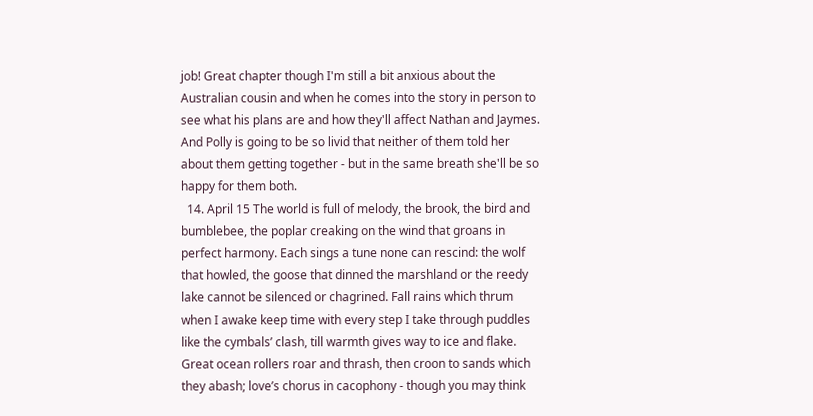job! Great chapter though I'm still a bit anxious about the Australian cousin and when he comes into the story in person to see what his plans are and how they'll affect Nathan and Jaymes. And Polly is going to be so livid that neither of them told her about them getting together - but in the same breath she'll be so happy for them both.
  14. April 15 The world is full of melody, the brook, the bird and bumblebee, the poplar creaking on the wind that groans in perfect harmony. Each sings a tune none can rescind: the wolf that howled, the goose that dinned the marshland or the reedy lake cannot be silenced or chagrined. Fall rains which thrum when I awake keep time with every step I take through puddles like the cymbals’ clash, till warmth gives way to ice and flake. Great ocean rollers roar and thrash, then croon to sands which they abash; love’s chorus in cacophony - though you may think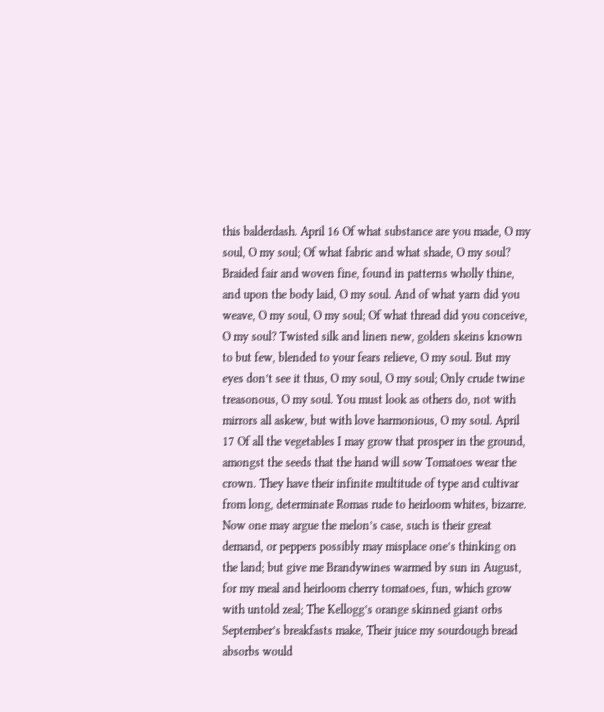this balderdash. April 16 Of what substance are you made, O my soul, O my soul; Of what fabric and what shade, O my soul? Braided fair and woven fine, found in patterns wholly thine, and upon the body laid, O my soul. And of what yarn did you weave, O my soul, O my soul; Of what thread did you conceive, O my soul? Twisted silk and linen new, golden skeins known to but few, blended to your fears relieve, O my soul. But my eyes don’t see it thus, O my soul, O my soul; Only crude twine treasonous, O my soul. You must look as others do, not with mirrors all askew, but with love harmonious, O my soul. April 17 Of all the vegetables I may grow that prosper in the ground, amongst the seeds that the hand will sow Tomatoes wear the crown. They have their infinite multitude of type and cultivar from long, determinate Romas rude to heirloom whites, bizarre. Now one may argue the melon’s case, such is their great demand, or peppers possibly may misplace one’s thinking on the land; but give me Brandywines warmed by sun in August, for my meal and heirloom cherry tomatoes, fun, which grow with untold zeal; The Kellogg’s orange skinned giant orbs September’s breakfasts make, Their juice my sourdough bread absorbs would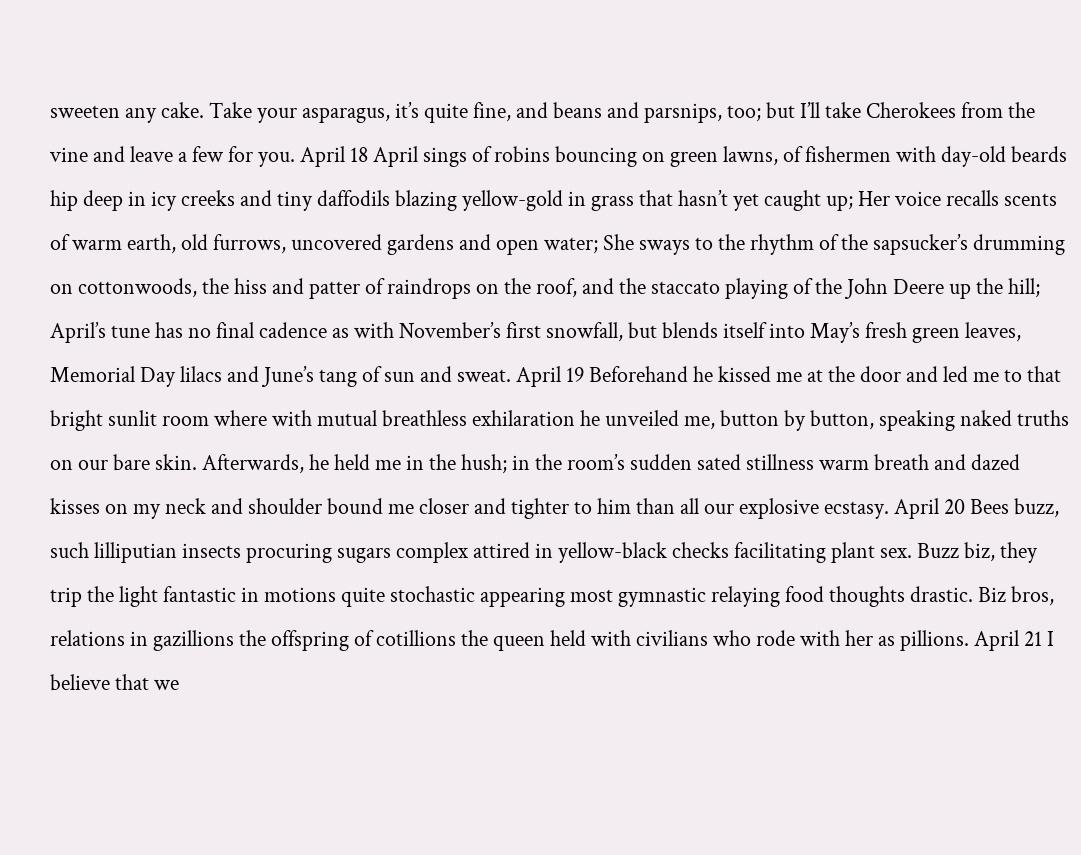sweeten any cake. Take your asparagus, it’s quite fine, and beans and parsnips, too; but I’ll take Cherokees from the vine and leave a few for you. April 18 April sings of robins bouncing on green lawns, of fishermen with day-old beards hip deep in icy creeks and tiny daffodils blazing yellow-gold in grass that hasn’t yet caught up; Her voice recalls scents of warm earth, old furrows, uncovered gardens and open water; She sways to the rhythm of the sapsucker’s drumming on cottonwoods, the hiss and patter of raindrops on the roof, and the staccato playing of the John Deere up the hill; April’s tune has no final cadence as with November’s first snowfall, but blends itself into May’s fresh green leaves, Memorial Day lilacs and June’s tang of sun and sweat. April 19 Beforehand he kissed me at the door and led me to that bright sunlit room where with mutual breathless exhilaration he unveiled me, button by button, speaking naked truths on our bare skin. Afterwards, he held me in the hush; in the room’s sudden sated stillness warm breath and dazed kisses on my neck and shoulder bound me closer and tighter to him than all our explosive ecstasy. April 20 Bees buzz, such lilliputian insects procuring sugars complex attired in yellow-black checks facilitating plant sex. Buzz biz, they trip the light fantastic in motions quite stochastic appearing most gymnastic relaying food thoughts drastic. Biz bros, relations in gazillions the offspring of cotillions the queen held with civilians who rode with her as pillions. April 21 I believe that we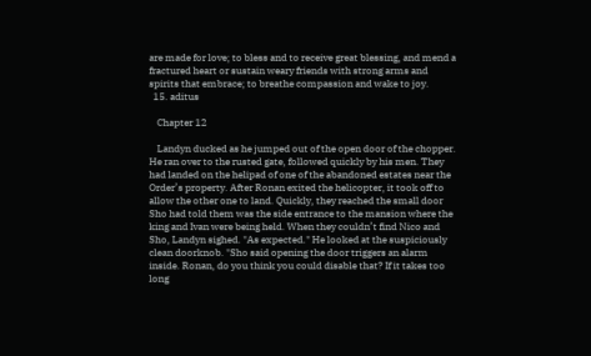are made for love; to bless and to receive great blessing, and mend a fractured heart or sustain weary friends with strong arms and spirits that embrace; to breathe compassion and wake to joy.
  15. aditus

    Chapter 12

    Landyn ducked as he jumped out of the open door of the chopper. He ran over to the rusted gate, followed quickly by his men. They had landed on the helipad of one of the abandoned estates near the Order’s property. After Ronan exited the helicopter, it took off to allow the other one to land. Quickly, they reached the small door Sho had told them was the side entrance to the mansion where the king and Ivan were being held. When they couldn’t find Nico and Sho, Landyn sighed. "As expected." He looked at the suspiciously clean doorknob. "Sho said opening the door triggers an alarm inside. Ronan, do you think you could disable that? If it takes too long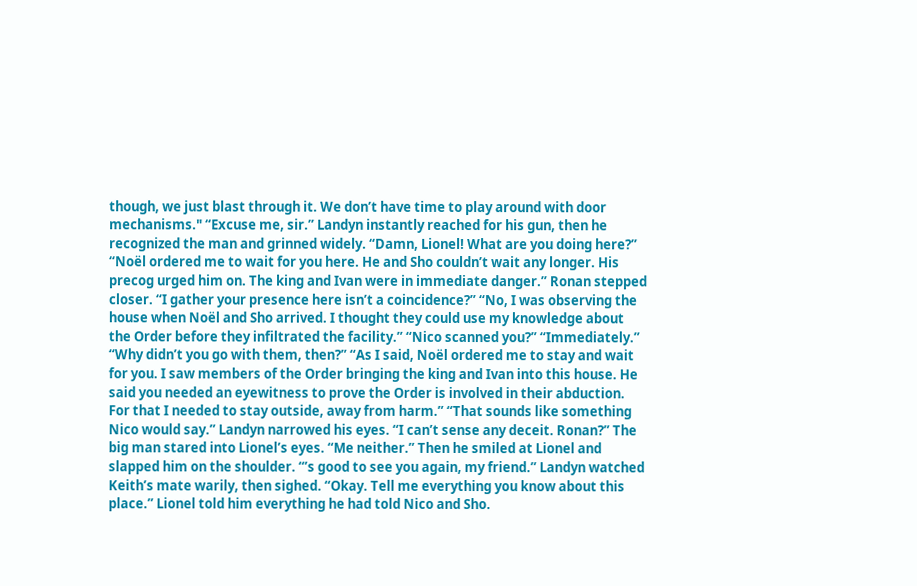though, we just blast through it. We don’t have time to play around with door mechanisms." “Excuse me, sir.” Landyn instantly reached for his gun, then he recognized the man and grinned widely. “Damn, Lionel! What are you doing here?” “Noël ordered me to wait for you here. He and Sho couldn’t wait any longer. His precog urged him on. The king and Ivan were in immediate danger.” Ronan stepped closer. “I gather your presence here isn’t a coincidence?” “No, I was observing the house when Noël and Sho arrived. I thought they could use my knowledge about the Order before they infiltrated the facility.” “Nico scanned you?” “Immediately.” “Why didn’t you go with them, then?” “As I said, Noël ordered me to stay and wait for you. I saw members of the Order bringing the king and Ivan into this house. He said you needed an eyewitness to prove the Order is involved in their abduction. For that I needed to stay outside, away from harm.” “That sounds like something Nico would say.” Landyn narrowed his eyes. “I can’t sense any deceit. Ronan?” The big man stared into Lionel’s eyes. “Me neither.” Then he smiled at Lionel and slapped him on the shoulder. “’s good to see you again, my friend.” Landyn watched Keith’s mate warily, then sighed. “Okay. Tell me everything you know about this place.” Lionel told him everything he had told Nico and Sho.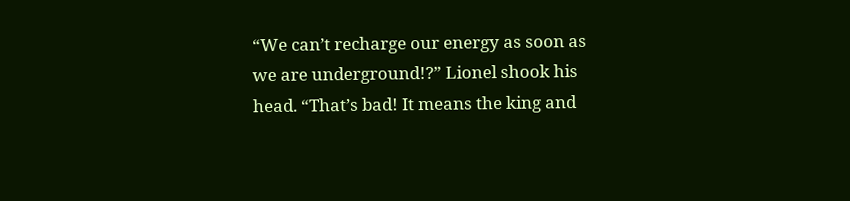“We can’t recharge our energy as soon as we are underground!?” Lionel shook his head. “That’s bad! It means the king and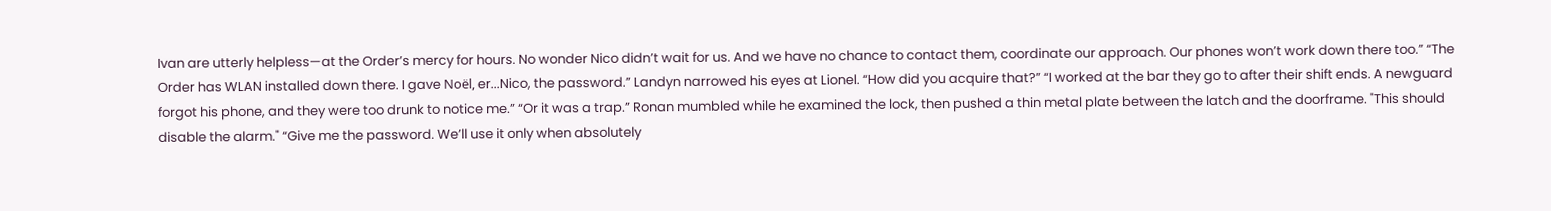Ivan are utterly helpless—at the Order’s mercy for hours. No wonder Nico didn’t wait for us. And we have no chance to contact them, coordinate our approach. Our phones won’t work down there too.” “The Order has WLAN installed down there. I gave Noël, er...Nico, the password.” Landyn narrowed his eyes at Lionel. “How did you acquire that?” “I worked at the bar they go to after their shift ends. A newguard forgot his phone, and they were too drunk to notice me.” “Or it was a trap.” Ronan mumbled while he examined the lock, then pushed a thin metal plate between the latch and the doorframe. "This should disable the alarm." “Give me the password. We’ll use it only when absolutely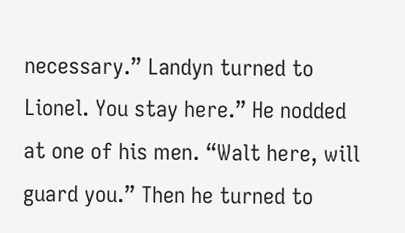necessary.” Landyn turned to Lionel. You stay here.” He nodded at one of his men. “Walt here, will guard you.” Then he turned to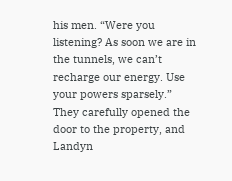his men. “Were you listening? As soon we are in the tunnels, we can’t recharge our energy. Use your powers sparsely.” They carefully opened the door to the property, and Landyn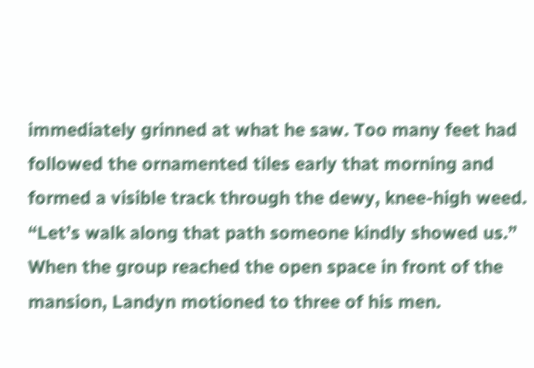immediately grinned at what he saw. Too many feet had followed the ornamented tiles early that morning and formed a visible track through the dewy, knee-high weed. “Let’s walk along that path someone kindly showed us.” When the group reached the open space in front of the mansion, Landyn motioned to three of his men.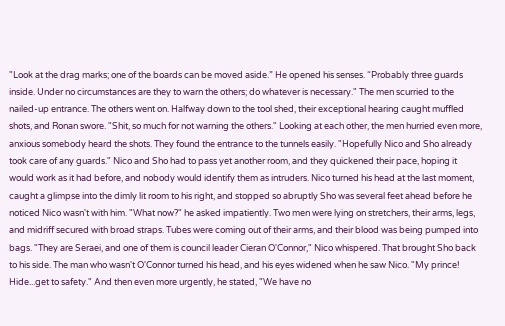"Look at the drag marks; one of the boards can be moved aside.” He opened his senses. “Probably three guards inside. Under no circumstances are they to warn the others; do whatever is necessary." The men scurried to the nailed-up entrance. The others went on. Halfway down to the tool shed, their exceptional hearing caught muffled shots, and Ronan swore. "Shit, so much for not warning the others." Looking at each other, the men hurried even more, anxious somebody heard the shots. They found the entrance to the tunnels easily. "Hopefully Nico and Sho already took care of any guards." Nico and Sho had to pass yet another room, and they quickened their pace, hoping it would work as it had before, and nobody would identify them as intruders. Nico turned his head at the last moment, caught a glimpse into the dimly lit room to his right, and stopped so abruptly Sho was several feet ahead before he noticed Nico wasn't with him. "What now?" he asked impatiently. Two men were lying on stretchers, their arms, legs, and midriff secured with broad straps. Tubes were coming out of their arms, and their blood was being pumped into bags. "They are Seraei, and one of them is council leader Cieran O'Connor," Nico whispered. That brought Sho back to his side. The man who wasn't O'Connor turned his head, and his eyes widened when he saw Nico. "My prince! Hide...get to safety." And then even more urgently, he stated, "We have no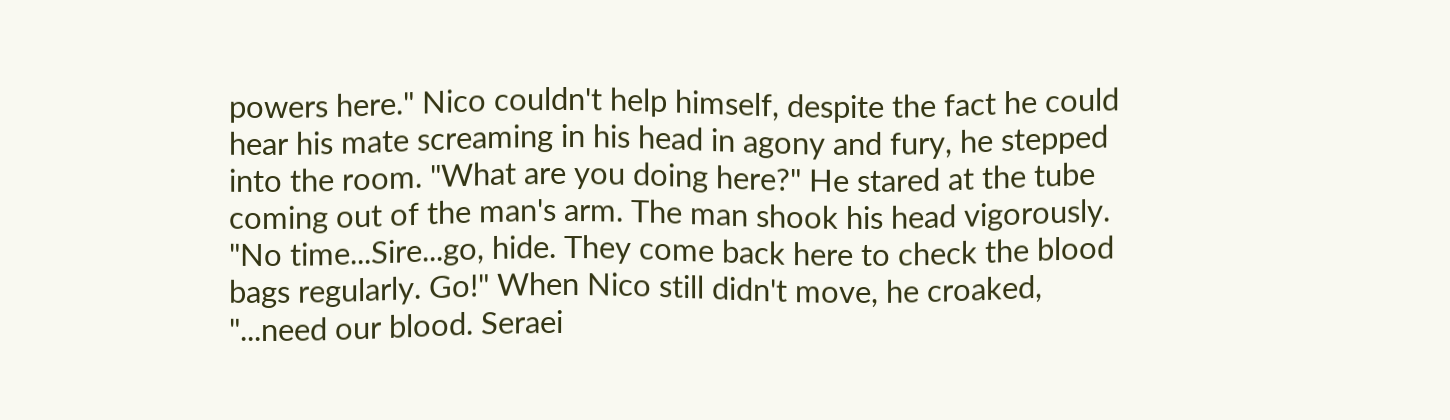powers here." Nico couldn't help himself, despite the fact he could hear his mate screaming in his head in agony and fury, he stepped into the room. "What are you doing here?" He stared at the tube coming out of the man's arm. The man shook his head vigorously. "No time...Sire...go, hide. They come back here to check the blood bags regularly. Go!" When Nico still didn't move, he croaked, "...need our blood. Seraei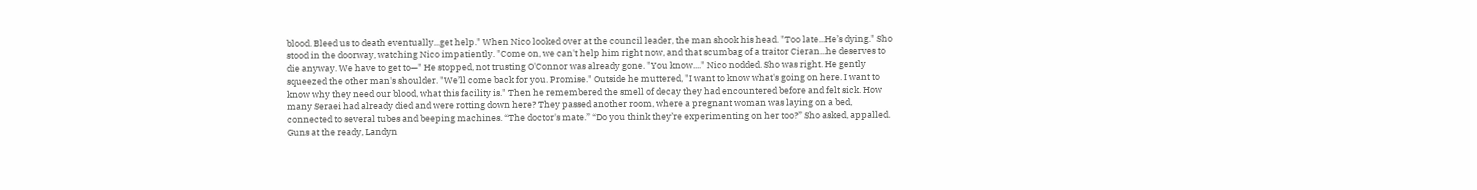blood. Bleed us to death eventually...get help." When Nico looked over at the council leader, the man shook his head. "Too late...He’s dying." Sho stood in the doorway, watching Nico impatiently. "Come on, we can't help him right now, and that scumbag of a traitor Cieran...he deserves to die anyway. We have to get to—" He stopped, not trusting O'Connor was already gone. "You know...." Nico nodded. Sho was right. He gently squeezed the other man's shoulder. "We’ll come back for you. Promise." Outside he muttered, "I want to know what's going on here. I want to know why they need our blood, what this facility is." Then he remembered the smell of decay they had encountered before and felt sick. How many Seraei had already died and were rotting down here? They passed another room, where a pregnant woman was laying on a bed, connected to several tubes and beeping machines. “The doctor's mate.” “Do you think they’re experimenting on her too?” Sho asked, appalled. Guns at the ready, Landyn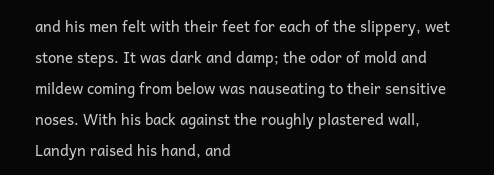and his men felt with their feet for each of the slippery, wet stone steps. It was dark and damp; the odor of mold and mildew coming from below was nauseating to their sensitive noses. With his back against the roughly plastered wall, Landyn raised his hand, and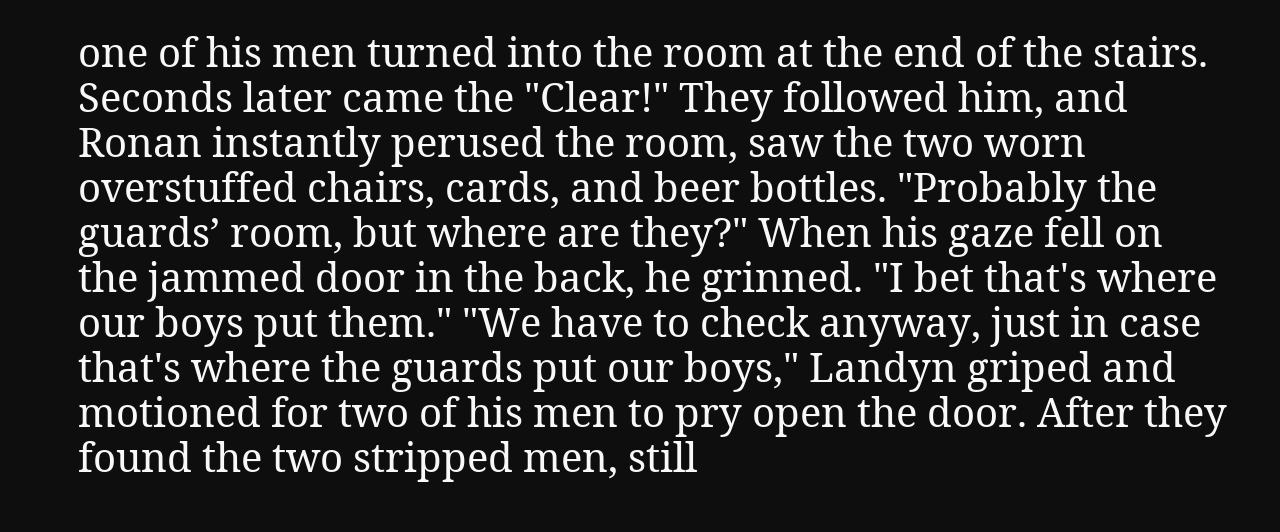one of his men turned into the room at the end of the stairs. Seconds later came the "Clear!" They followed him, and Ronan instantly perused the room, saw the two worn overstuffed chairs, cards, and beer bottles. "Probably the guards’ room, but where are they?" When his gaze fell on the jammed door in the back, he grinned. "I bet that's where our boys put them." "We have to check anyway, just in case that's where the guards put our boys," Landyn griped and motioned for two of his men to pry open the door. After they found the two stripped men, still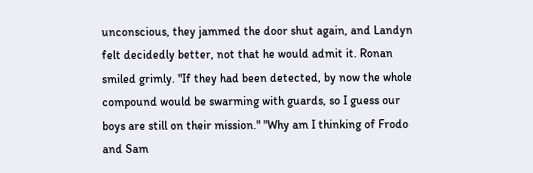unconscious, they jammed the door shut again, and Landyn felt decidedly better, not that he would admit it. Ronan smiled grimly. "If they had been detected, by now the whole compound would be swarming with guards, so I guess our boys are still on their mission." "Why am I thinking of Frodo and Sam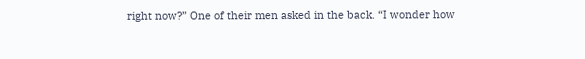right now?” One of their men asked in the back. “I wonder how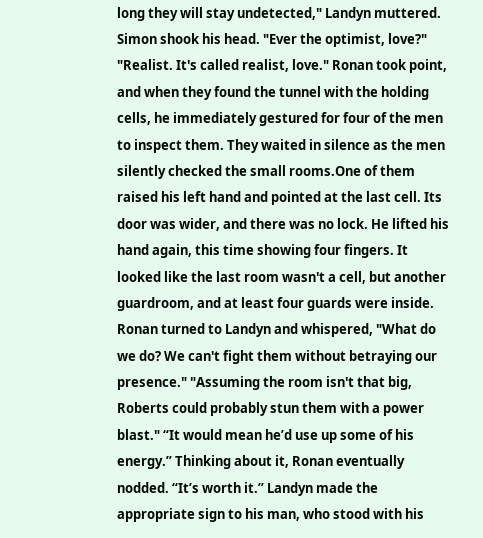long they will stay undetected," Landyn muttered. Simon shook his head. "Ever the optimist, love?" "Realist. It's called realist, love." Ronan took point, and when they found the tunnel with the holding cells, he immediately gestured for four of the men to inspect them. They waited in silence as the men silently checked the small rooms.One of them raised his left hand and pointed at the last cell. Its door was wider, and there was no lock. He lifted his hand again, this time showing four fingers. It looked like the last room wasn't a cell, but another guardroom, and at least four guards were inside. Ronan turned to Landyn and whispered, "What do we do? We can't fight them without betraying our presence." "Assuming the room isn't that big, Roberts could probably stun them with a power blast." “It would mean he’d use up some of his energy.” Thinking about it, Ronan eventually nodded. “It’s worth it.” Landyn made the appropriate sign to his man, who stood with his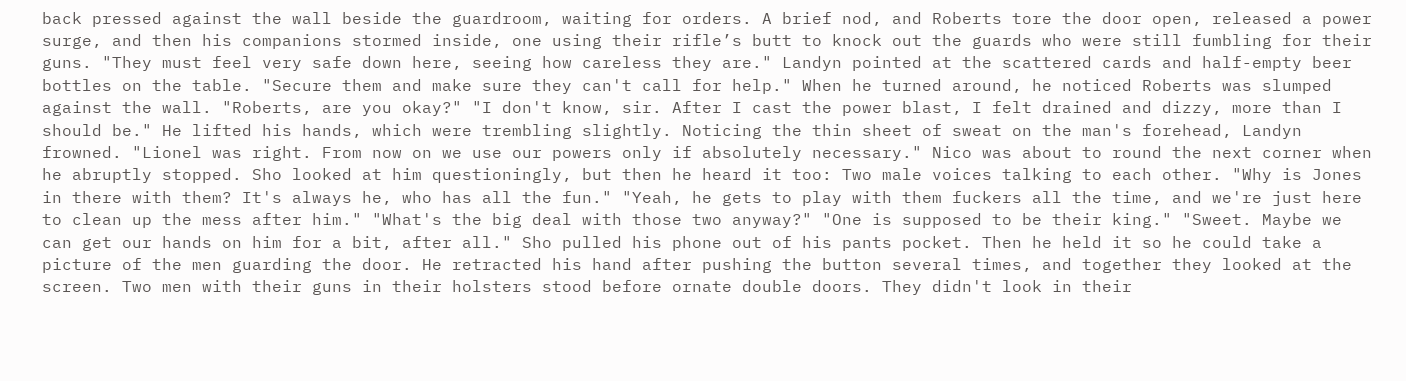back pressed against the wall beside the guardroom, waiting for orders. A brief nod, and Roberts tore the door open, released a power surge, and then his companions stormed inside, one using their rifle’s butt to knock out the guards who were still fumbling for their guns. "They must feel very safe down here, seeing how careless they are." Landyn pointed at the scattered cards and half-empty beer bottles on the table. "Secure them and make sure they can't call for help." When he turned around, he noticed Roberts was slumped against the wall. "Roberts, are you okay?" "I don't know, sir. After I cast the power blast, I felt drained and dizzy, more than I should be." He lifted his hands, which were trembling slightly. Noticing the thin sheet of sweat on the man's forehead, Landyn frowned. "Lionel was right. From now on we use our powers only if absolutely necessary." Nico was about to round the next corner when he abruptly stopped. Sho looked at him questioningly, but then he heard it too: Two male voices talking to each other. "Why is Jones in there with them? It's always he, who has all the fun." "Yeah, he gets to play with them fuckers all the time, and we're just here to clean up the mess after him." "What's the big deal with those two anyway?" "One is supposed to be their king." "Sweet. Maybe we can get our hands on him for a bit, after all." Sho pulled his phone out of his pants pocket. Then he held it so he could take a picture of the men guarding the door. He retracted his hand after pushing the button several times, and together they looked at the screen. Two men with their guns in their holsters stood before ornate double doors. They didn't look in their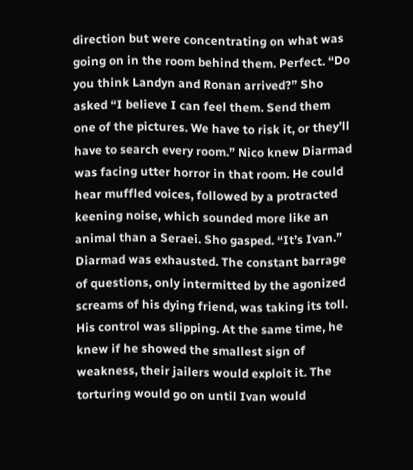direction but were concentrating on what was going on in the room behind them. Perfect. “Do you think Landyn and Ronan arrived?” Sho asked “I believe I can feel them. Send them one of the pictures. We have to risk it, or they’ll have to search every room.” Nico knew Diarmad was facing utter horror in that room. He could hear muffled voices, followed by a protracted keening noise, which sounded more like an animal than a Seraei. Sho gasped. “It’s Ivan.” Diarmad was exhausted. The constant barrage of questions, only intermitted by the agonized screams of his dying friend, was taking its toll. His control was slipping. At the same time, he knew if he showed the smallest sign of weakness, their jailers would exploit it. The torturing would go on until Ivan would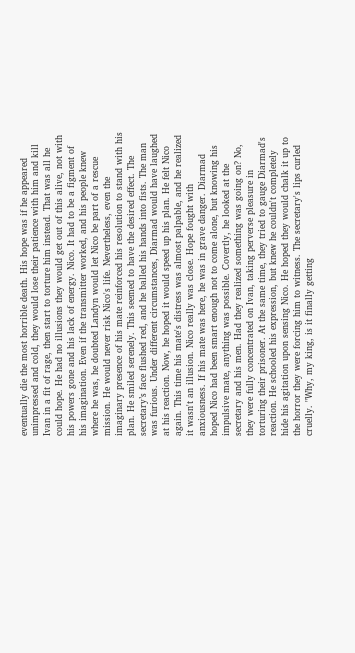eventually die the most horrible death. His hope was if he appeared unimpressed and cold, they would lose their patience with him and kill Ivan in a fit of rage, then start to torture him instead. That was all he could hope. He had no illusions they would get out of this alive, not with his powers gone and his lack of energy. Nico. It had to be a figment of his imagination. Even if the transmitter worked, and his people knew where he was, he doubted Landyn would let Nico be part of a rescue mission. He would never risk Nico's life. Nevertheless, even the imaginary presence of his mate reinforced his resolution to stand with his plan. He smiled serenely. This seemed to have the desired effect. The secretary’s face flushed red, and he balled his hands into fists. The man was furious. Under different circumstances, Diarmad would have laughed at his reaction. Now, he hoped it would speed up his plan. He felt Nico again. This time his mate's distress was almost palpable, and he realized it wasn't an illusion. Nico really was close. Hope fought with anxiousness. If his mate was here, he was in grave danger. Diarmad hoped Nico had been smart enough not to come alone, but knowing his impulsive mate, anything was possible. Covertly, he looked at the secretary and his men. Had they realized something was going on? No, they were fully concentrated on Ivan, taking perverse pleasure in torturing their prisoner. At the same time, they tried to gauge Diarmad's reaction. He schooled his expression, but knew he couldn't completely hide his agitation upon sensing Nico. He hoped they would chalk it up to the horror they were forcing him to witness. The secretary's lips curled cruelly. "Why, my king, is it finally getting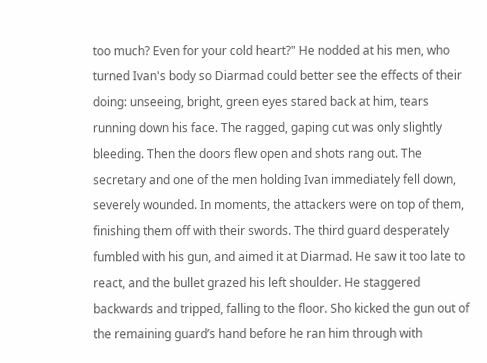too much? Even for your cold heart?" He nodded at his men, who turned Ivan's body so Diarmad could better see the effects of their doing: unseeing, bright, green eyes stared back at him, tears running down his face. The ragged, gaping cut was only slightly bleeding. Then the doors flew open and shots rang out. The secretary and one of the men holding Ivan immediately fell down, severely wounded. In moments, the attackers were on top of them, finishing them off with their swords. The third guard desperately fumbled with his gun, and aimed it at Diarmad. He saw it too late to react, and the bullet grazed his left shoulder. He staggered backwards and tripped, falling to the floor. Sho kicked the gun out of the remaining guard’s hand before he ran him through with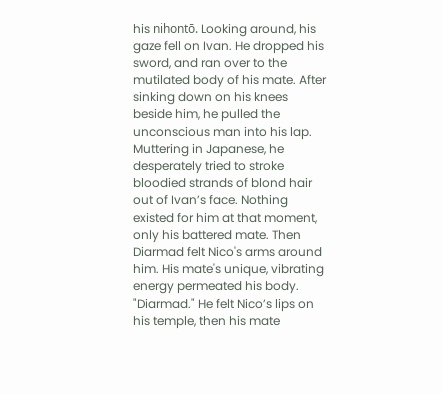his nihontō. Looking around, his gaze fell on Ivan. He dropped his sword, and ran over to the mutilated body of his mate. After sinking down on his knees beside him, he pulled the unconscious man into his lap. Muttering in Japanese, he desperately tried to stroke bloodied strands of blond hair out of Ivan’s face. Nothing existed for him at that moment, only his battered mate. Then Diarmad felt Nico's arms around him. His mate's unique, vibrating energy permeated his body. "Diarmad." He felt Nico’s lips on his temple, then his mate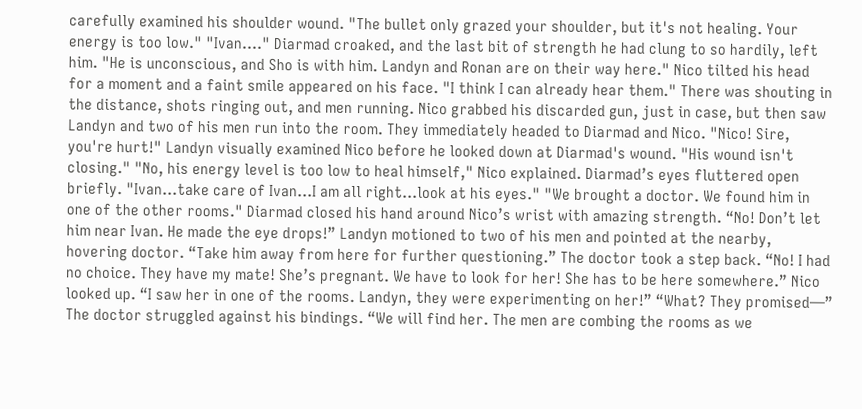carefully examined his shoulder wound. "The bullet only grazed your shoulder, but it's not healing. Your energy is too low." "Ivan...." Diarmad croaked, and the last bit of strength he had clung to so hardily, left him. "He is unconscious, and Sho is with him. Landyn and Ronan are on their way here." Nico tilted his head for a moment and a faint smile appeared on his face. "I think I can already hear them." There was shouting in the distance, shots ringing out, and men running. Nico grabbed his discarded gun, just in case, but then saw Landyn and two of his men run into the room. They immediately headed to Diarmad and Nico. "Nico! Sire, you're hurt!" Landyn visually examined Nico before he looked down at Diarmad's wound. "His wound isn't closing." "No, his energy level is too low to heal himself," Nico explained. Diarmad’s eyes fluttered open briefly. "Ivan...take care of Ivan...I am all right...look at his eyes." "We brought a doctor. We found him in one of the other rooms." Diarmad closed his hand around Nico’s wrist with amazing strength. “No! Don’t let him near Ivan. He made the eye drops!” Landyn motioned to two of his men and pointed at the nearby, hovering doctor. “Take him away from here for further questioning.” The doctor took a step back. “No! I had no choice. They have my mate! She’s pregnant. We have to look for her! She has to be here somewhere.” Nico looked up. “I saw her in one of the rooms. Landyn, they were experimenting on her!” “What? They promised—” The doctor struggled against his bindings. “We will find her. The men are combing the rooms as we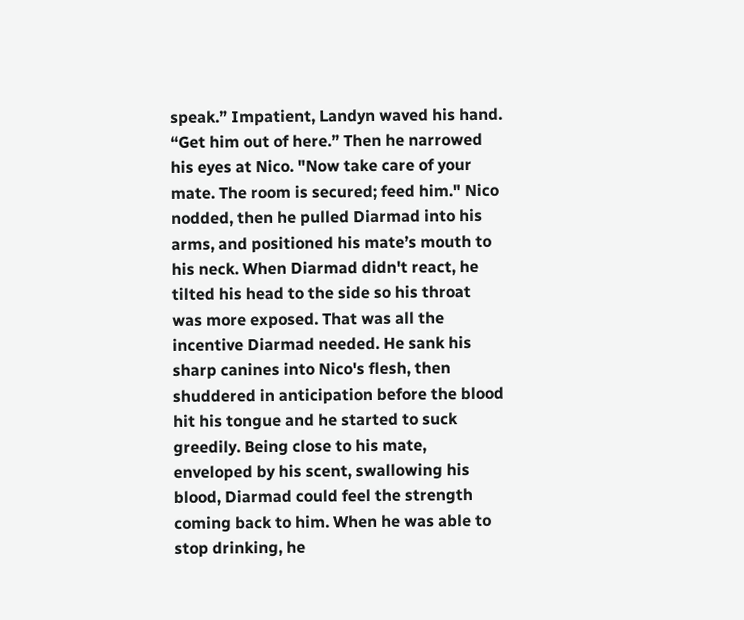speak.” Impatient, Landyn waved his hand. “Get him out of here.” Then he narrowed his eyes at Nico. "Now take care of your mate. The room is secured; feed him." Nico nodded, then he pulled Diarmad into his arms, and positioned his mate’s mouth to his neck. When Diarmad didn't react, he tilted his head to the side so his throat was more exposed. That was all the incentive Diarmad needed. He sank his sharp canines into Nico's flesh, then shuddered in anticipation before the blood hit his tongue and he started to suck greedily. Being close to his mate, enveloped by his scent, swallowing his blood, Diarmad could feel the strength coming back to him. When he was able to stop drinking, he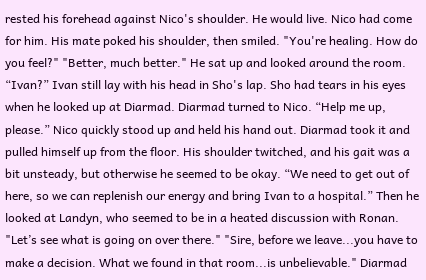rested his forehead against Nico's shoulder. He would live. Nico had come for him. His mate poked his shoulder, then smiled. "You're healing. How do you feel?" "Better, much better." He sat up and looked around the room. “Ivan?” Ivan still lay with his head in Sho's lap. Sho had tears in his eyes when he looked up at Diarmad. Diarmad turned to Nico. “Help me up, please.” Nico quickly stood up and held his hand out. Diarmad took it and pulled himself up from the floor. His shoulder twitched, and his gait was a bit unsteady, but otherwise he seemed to be okay. “We need to get out of here, so we can replenish our energy and bring Ivan to a hospital.” Then he looked at Landyn, who seemed to be in a heated discussion with Ronan. "Let’s see what is going on over there." "Sire, before we leave...you have to make a decision. What we found in that room...is unbelievable." Diarmad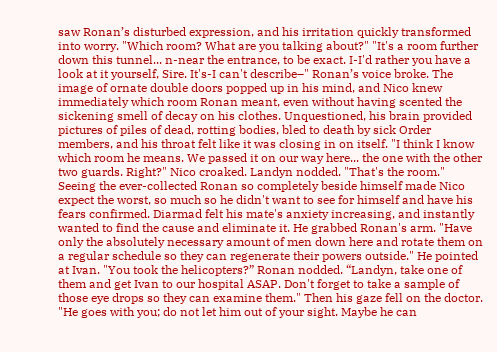saw Ronan’s disturbed expression, and his irritation quickly transformed into worry. "Which room? What are you talking about?" "It's a room further down this tunnel... n-near the entrance, to be exact. I-I'd rather you have a look at it yourself, Sire. It's-I can't describe–" Ronan’s voice broke. The image of ornate double doors popped up in his mind, and Nico knew immediately which room Ronan meant, even without having scented the sickening smell of decay on his clothes. Unquestioned, his brain provided pictures of piles of dead, rotting bodies, bled to death by sick Order members, and his throat felt like it was closing in on itself. "I think I know which room he means. We passed it on our way here... the one with the other two guards. Right?" Nico croaked. Landyn nodded. "That's the room." Seeing the ever-collected Ronan so completely beside himself made Nico expect the worst, so much so he didn't want to see for himself and have his fears confirmed. Diarmad felt his mate's anxiety increasing, and instantly wanted to find the cause and eliminate it. He grabbed Ronan's arm. "Have only the absolutely necessary amount of men down here and rotate them on a regular schedule so they can regenerate their powers outside." He pointed at Ivan. "You took the helicopters?” Ronan nodded. “Landyn, take one of them and get Ivan to our hospital ASAP. Don't forget to take a sample of those eye drops so they can examine them." Then his gaze fell on the doctor. "He goes with you; do not let him out of your sight. Maybe he can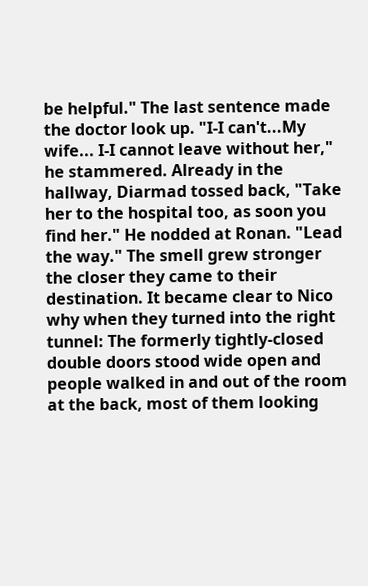be helpful." The last sentence made the doctor look up. "I-I can't...My wife... I-I cannot leave without her," he stammered. Already in the hallway, Diarmad tossed back, "Take her to the hospital too, as soon you find her." He nodded at Ronan. "Lead the way." The smell grew stronger the closer they came to their destination. It became clear to Nico why when they turned into the right tunnel: The formerly tightly-closed double doors stood wide open and people walked in and out of the room at the back, most of them looking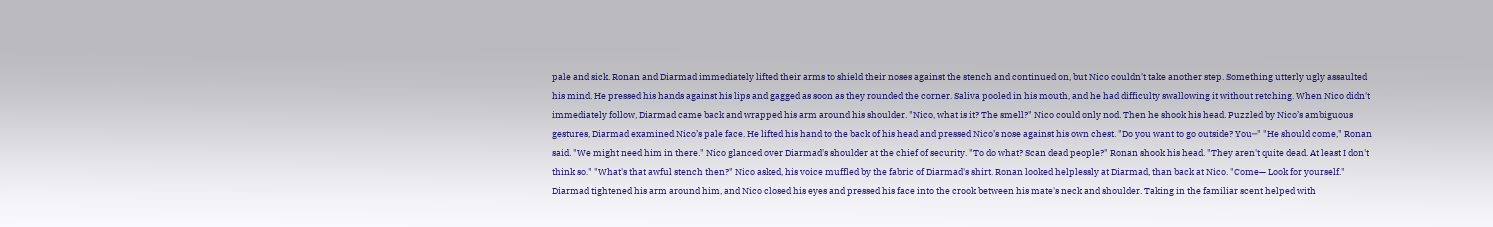pale and sick. Ronan and Diarmad immediately lifted their arms to shield their noses against the stench and continued on, but Nico couldn't take another step. Something utterly ugly assaulted his mind. He pressed his hands against his lips and gagged as soon as they rounded the corner. Saliva pooled in his mouth, and he had difficulty swallowing it without retching. When Nico didn't immediately follow, Diarmad came back and wrapped his arm around his shoulder. "Nico, what is it? The smell?" Nico could only nod. Then he shook his head. Puzzled by Nico’s ambiguous gestures, Diarmad examined Nico’s pale face. He lifted his hand to the back of his head and pressed Nico’s nose against his own chest. "Do you want to go outside? You─" "He should come," Ronan said. "We might need him in there." Nico glanced over Diarmad's shoulder at the chief of security. "To do what? Scan dead people?" Ronan shook his head. "They aren't quite dead. At least I don't think so." "What's that awful stench then?" Nico asked, his voice muffled by the fabric of Diarmad's shirt. Ronan looked helplessly at Diarmad, than back at Nico. "Come— Look for yourself." Diarmad tightened his arm around him, and Nico closed his eyes and pressed his face into the crook between his mate's neck and shoulder. Taking in the familiar scent helped with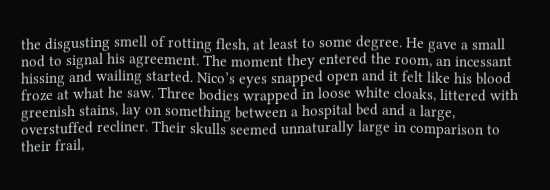the disgusting smell of rotting flesh, at least to some degree. He gave a small nod to signal his agreement. The moment they entered the room, an incessant hissing and wailing started. Nico’s eyes snapped open and it felt like his blood froze at what he saw. Three bodies wrapped in loose white cloaks, littered with greenish stains, lay on something between a hospital bed and a large, overstuffed recliner. Their skulls seemed unnaturally large in comparison to their frail,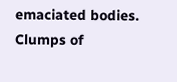emaciated bodies. Clumps of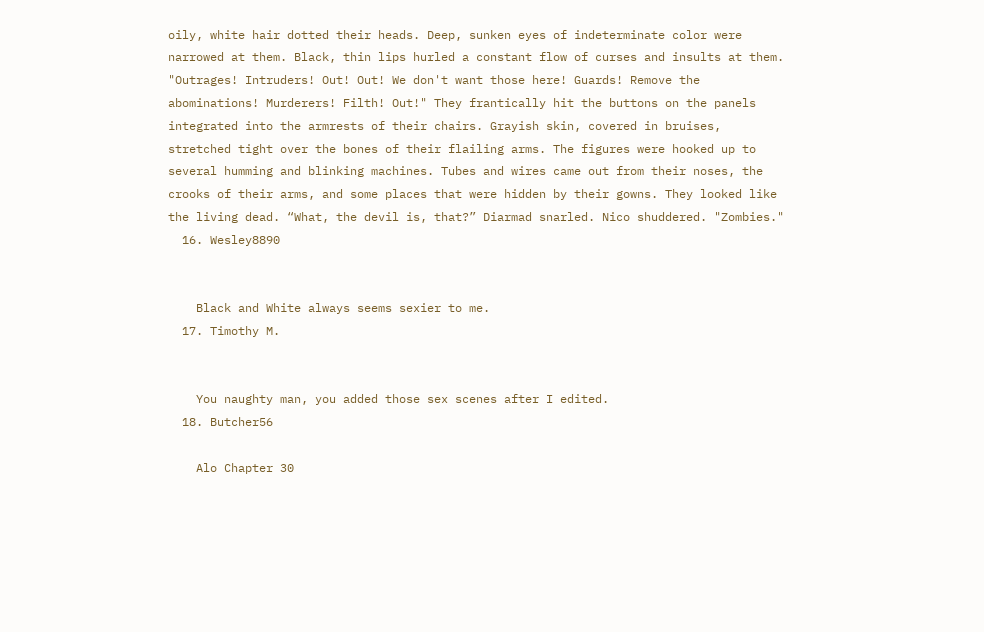oily, white hair dotted their heads. Deep, sunken eyes of indeterminate color were narrowed at them. Black, thin lips hurled a constant flow of curses and insults at them. "Outrages! Intruders! Out! Out! We don't want those here! Guards! Remove the abominations! Murderers! Filth! Out!" They frantically hit the buttons on the panels integrated into the armrests of their chairs. Grayish skin, covered in bruises, stretched tight over the bones of their flailing arms. The figures were hooked up to several humming and blinking machines. Tubes and wires came out from their noses, the crooks of their arms, and some places that were hidden by their gowns. They looked like the living dead. “What, the devil is, that?” Diarmad snarled. Nico shuddered. "Zombies."
  16. Wesley8890


    Black and White always seems sexier to me.
  17. Timothy M.


    You naughty man, you added those sex scenes after I edited.
  18. Butcher56

    Alo Chapter 30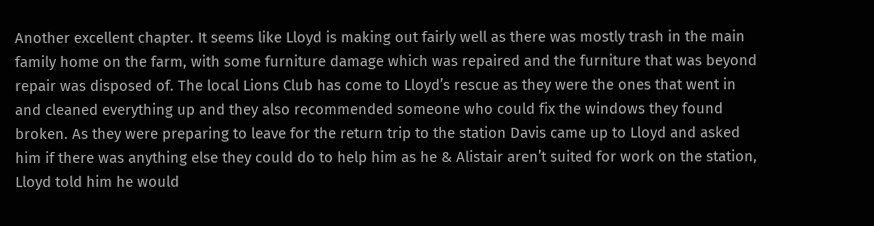Another excellent chapter. It seems like Lloyd is making out fairly well as there was mostly trash in the main family home on the farm, with some furniture damage which was repaired and the furniture that was beyond repair was disposed of. The local Lions Club has come to Lloyd’s rescue as they were the ones that went in and cleaned everything up and they also recommended someone who could fix the windows they found broken. As they were preparing to leave for the return trip to the station Davis came up to Lloyd and asked him if there was anything else they could do to help him as he & Alistair aren’t suited for work on the station, Lloyd told him he would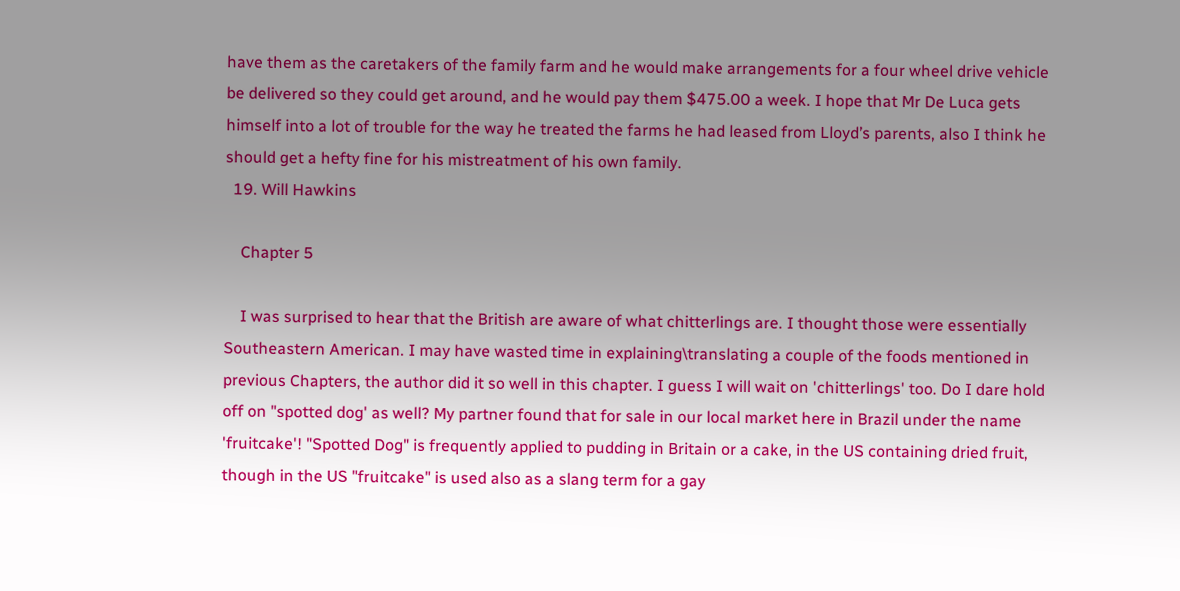have them as the caretakers of the family farm and he would make arrangements for a four wheel drive vehicle be delivered so they could get around, and he would pay them $475.00 a week. I hope that Mr De Luca gets himself into a lot of trouble for the way he treated the farms he had leased from Lloyd’s parents, also I think he should get a hefty fine for his mistreatment of his own family.
  19. Will Hawkins

    Chapter 5

    I was surprised to hear that the British are aware of what chitterlings are. I thought those were essentially Southeastern American. I may have wasted time in explaining\translating a couple of the foods mentioned in previous Chapters, the author did it so well in this chapter. I guess I will wait on 'chitterlings' too. Do I dare hold off on "spotted dog' as well? My partner found that for sale in our local market here in Brazil under the name 'fruitcake'! "Spotted Dog" is frequently applied to pudding in Britain or a cake, in the US containing dried fruit, though in the US "fruitcake" is used also as a slang term for a gay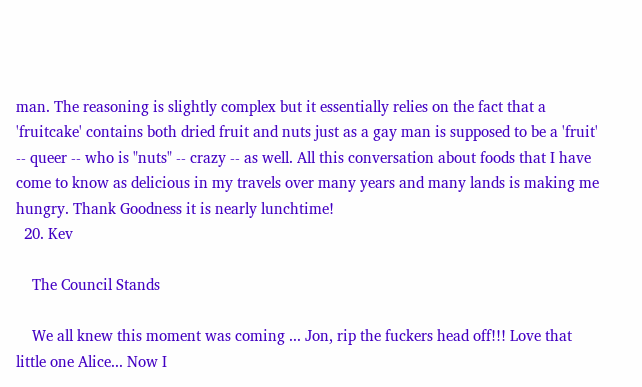man. The reasoning is slightly complex but it essentially relies on the fact that a 'fruitcake' contains both dried fruit and nuts just as a gay man is supposed to be a 'fruit' -- queer -- who is "nuts" -- crazy -- as well. All this conversation about foods that I have come to know as delicious in my travels over many years and many lands is making me hungry. Thank Goodness it is nearly lunchtime!
  20. Kev

    The Council Stands

    We all knew this moment was coming ... Jon, rip the fuckers head off!!! Love that little one Alice... Now I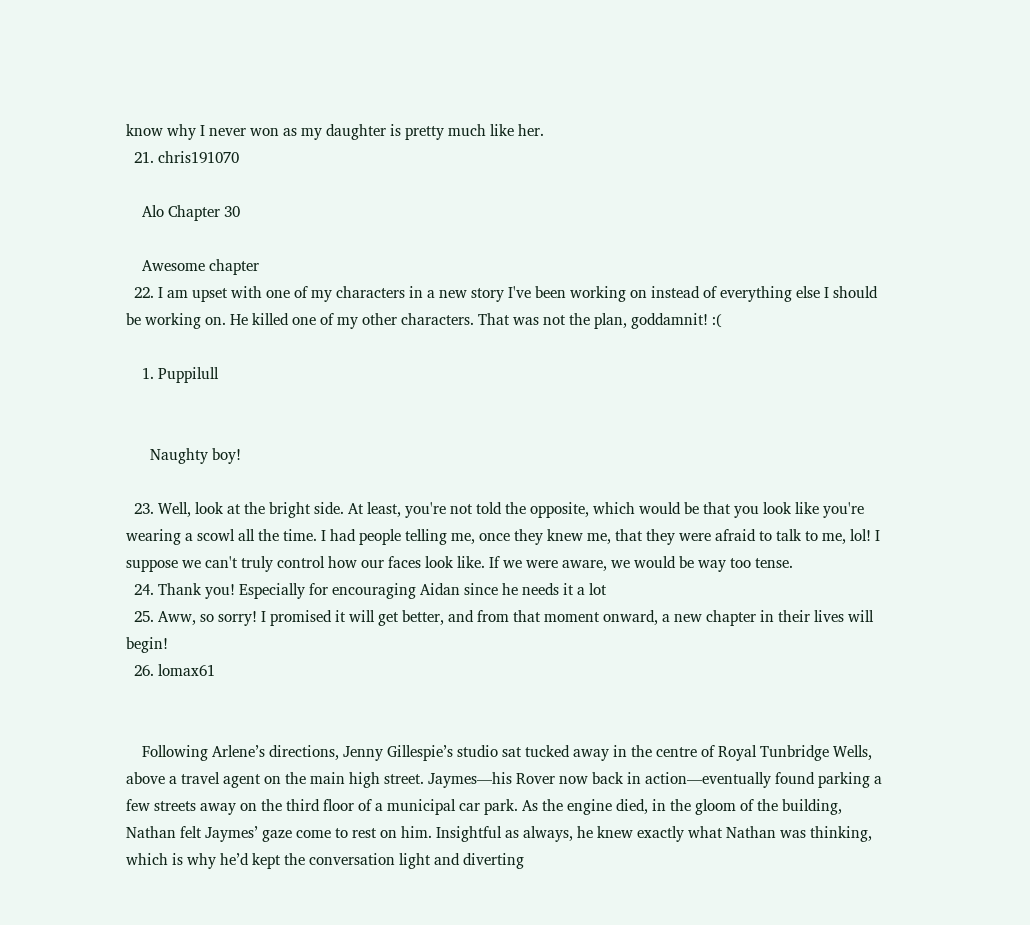know why I never won as my daughter is pretty much like her.
  21. chris191070

    Alo Chapter 30

    Awesome chapter
  22. I am upset with one of my characters in a new story I've been working on instead of everything else I should be working on. He killed one of my other characters. That was not the plan, goddamnit! :(

    1. Puppilull


      Naughty boy!

  23. Well, look at the bright side. At least, you're not told the opposite, which would be that you look like you're wearing a scowl all the time. I had people telling me, once they knew me, that they were afraid to talk to me, lol! I suppose we can't truly control how our faces look like. If we were aware, we would be way too tense.
  24. Thank you! Especially for encouraging Aidan since he needs it a lot
  25. Aww, so sorry! I promised it will get better, and from that moment onward, a new chapter in their lives will begin!
  26. lomax61


    Following Arlene’s directions, Jenny Gillespie’s studio sat tucked away in the centre of Royal Tunbridge Wells, above a travel agent on the main high street. Jaymes—his Rover now back in action—eventually found parking a few streets away on the third floor of a municipal car park. As the engine died, in the gloom of the building, Nathan felt Jaymes’ gaze come to rest on him. Insightful as always, he knew exactly what Nathan was thinking, which is why he’d kept the conversation light and diverting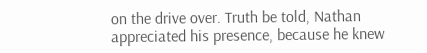on the drive over. Truth be told, Nathan appreciated his presence, because he knew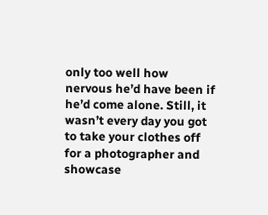only too well how nervous he’d have been if he’d come alone. Still, it wasn’t every day you got to take your clothes off for a photographer and showcase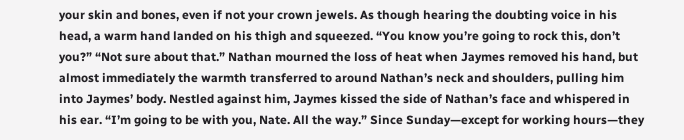your skin and bones, even if not your crown jewels. As though hearing the doubting voice in his head, a warm hand landed on his thigh and squeezed. “You know you’re going to rock this, don’t you?” “Not sure about that.” Nathan mourned the loss of heat when Jaymes removed his hand, but almost immediately the warmth transferred to around Nathan’s neck and shoulders, pulling him into Jaymes’ body. Nestled against him, Jaymes kissed the side of Nathan’s face and whispered in his ear. “I’m going to be with you, Nate. All the way.” Since Sunday—except for working hours—they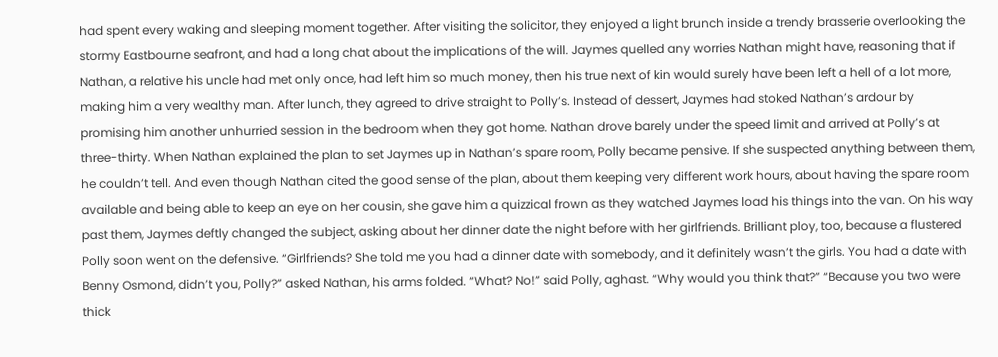had spent every waking and sleeping moment together. After visiting the solicitor, they enjoyed a light brunch inside a trendy brasserie overlooking the stormy Eastbourne seafront, and had a long chat about the implications of the will. Jaymes quelled any worries Nathan might have, reasoning that if Nathan, a relative his uncle had met only once, had left him so much money, then his true next of kin would surely have been left a hell of a lot more, making him a very wealthy man. After lunch, they agreed to drive straight to Polly’s. Instead of dessert, Jaymes had stoked Nathan’s ardour by promising him another unhurried session in the bedroom when they got home. Nathan drove barely under the speed limit and arrived at Polly’s at three-thirty. When Nathan explained the plan to set Jaymes up in Nathan’s spare room, Polly became pensive. If she suspected anything between them, he couldn’t tell. And even though Nathan cited the good sense of the plan, about them keeping very different work hours, about having the spare room available and being able to keep an eye on her cousin, she gave him a quizzical frown as they watched Jaymes load his things into the van. On his way past them, Jaymes deftly changed the subject, asking about her dinner date the night before with her girlfriends. Brilliant ploy, too, because a flustered Polly soon went on the defensive. “Girlfriends? She told me you had a dinner date with somebody, and it definitely wasn’t the girls. You had a date with Benny Osmond, didn’t you, Polly?” asked Nathan, his arms folded. “What? No!” said Polly, aghast. “Why would you think that?” “Because you two were thick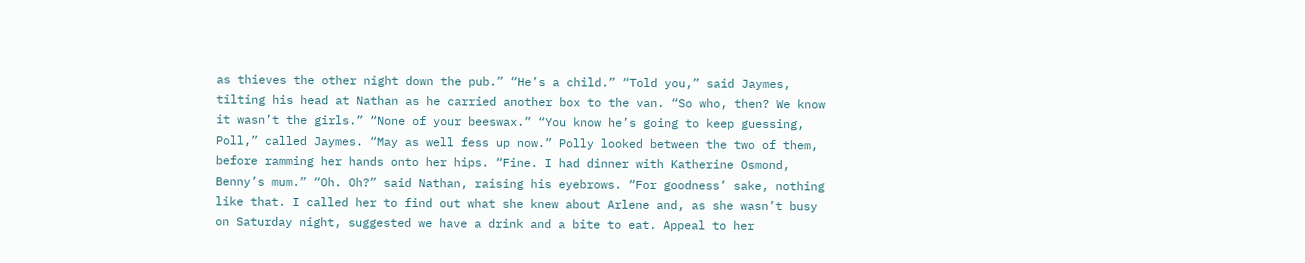as thieves the other night down the pub.” “He’s a child.” “Told you,” said Jaymes, tilting his head at Nathan as he carried another box to the van. “So who, then? We know it wasn’t the girls.” “None of your beeswax.” “You know he’s going to keep guessing, Poll,” called Jaymes. “May as well fess up now.” Polly looked between the two of them, before ramming her hands onto her hips. “Fine. I had dinner with Katherine Osmond, Benny’s mum.” “Oh. Oh?” said Nathan, raising his eyebrows. “For goodness’ sake, nothing like that. I called her to find out what she knew about Arlene and, as she wasn’t busy on Saturday night, suggested we have a drink and a bite to eat. Appeal to her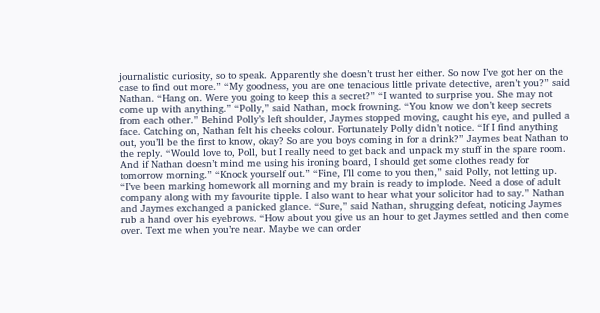journalistic curiosity, so to speak. Apparently she doesn’t trust her either. So now I’ve got her on the case to find out more.” “My goodness, you are one tenacious little private detective, aren’t you?” said Nathan. “Hang on. Were you going to keep this a secret?” “I wanted to surprise you. She may not come up with anything.” “Polly,” said Nathan, mock frowning. “You know we don’t keep secrets from each other.” Behind Polly’s left shoulder, Jaymes stopped moving, caught his eye, and pulled a face. Catching on, Nathan felt his cheeks colour. Fortunately Polly didn’t notice. “If I find anything out, you’ll be the first to know, okay? So are you boys coming in for a drink?” Jaymes beat Nathan to the reply. “Would love to, Poll, but I really need to get back and unpack my stuff in the spare room. And if Nathan doesn’t mind me using his ironing board, I should get some clothes ready for tomorrow morning.” “Knock yourself out.” “Fine, I’ll come to you then,” said Polly, not letting up. “I’ve been marking homework all morning and my brain is ready to implode. Need a dose of adult company along with my favourite tipple. I also want to hear what your solicitor had to say.” Nathan and Jaymes exchanged a panicked glance. “Sure,” said Nathan, shrugging defeat, noticing Jaymes rub a hand over his eyebrows. “How about you give us an hour to get Jaymes settled and then come over. Text me when you’re near. Maybe we can order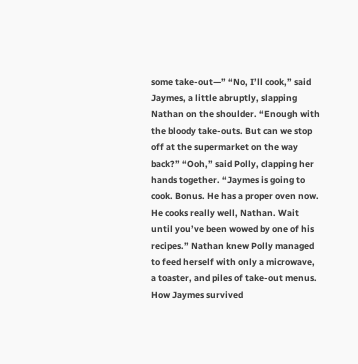some take-out—” “No, I’ll cook,” said Jaymes, a little abruptly, slapping Nathan on the shoulder. “Enough with the bloody take-outs. But can we stop off at the supermarket on the way back?” “Ooh,” said Polly, clapping her hands together. “Jaymes is going to cook. Bonus. He has a proper oven now. He cooks really well, Nathan. Wait until you’ve been wowed by one of his recipes.” Nathan knew Polly managed to feed herself with only a microwave, a toaster, and piles of take-out menus. How Jaymes survived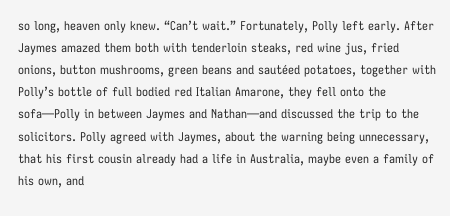so long, heaven only knew. “Can’t wait.” Fortunately, Polly left early. After Jaymes amazed them both with tenderloin steaks, red wine jus, fried onions, button mushrooms, green beans and sautéed potatoes, together with Polly’s bottle of full bodied red Italian Amarone, they fell onto the sofa—Polly in between Jaymes and Nathan—and discussed the trip to the solicitors. Polly agreed with Jaymes, about the warning being unnecessary, that his first cousin already had a life in Australia, maybe even a family of his own, and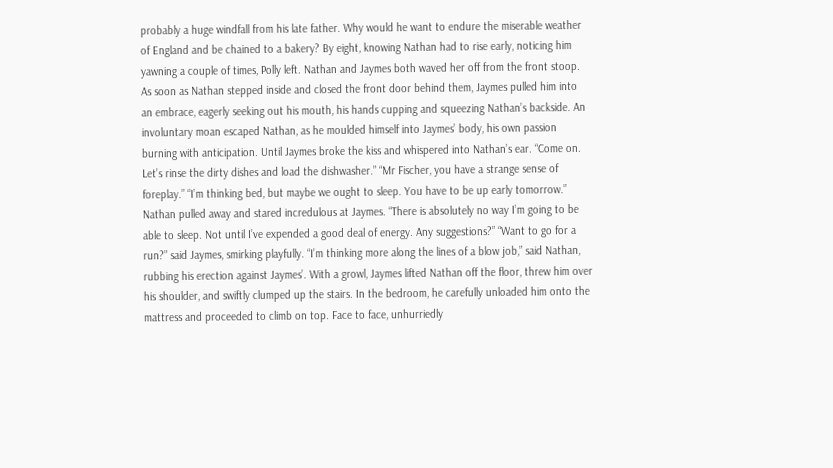probably a huge windfall from his late father. Why would he want to endure the miserable weather of England and be chained to a bakery? By eight, knowing Nathan had to rise early, noticing him yawning a couple of times, Polly left. Nathan and Jaymes both waved her off from the front stoop. As soon as Nathan stepped inside and closed the front door behind them, Jaymes pulled him into an embrace, eagerly seeking out his mouth, his hands cupping and squeezing Nathan’s backside. An involuntary moan escaped Nathan, as he moulded himself into Jaymes’ body, his own passion burning with anticipation. Until Jaymes broke the kiss and whispered into Nathan’s ear. “Come on. Let’s rinse the dirty dishes and load the dishwasher.” “Mr Fischer, you have a strange sense of foreplay.” “I’m thinking bed, but maybe we ought to sleep. You have to be up early tomorrow.” Nathan pulled away and stared incredulous at Jaymes. “There is absolutely no way I’m going to be able to sleep. Not until I’ve expended a good deal of energy. Any suggestions?” “Want to go for a run?” said Jaymes, smirking playfully. “I’m thinking more along the lines of a blow job,” said Nathan, rubbing his erection against Jaymes’. With a growl, Jaymes lifted Nathan off the floor, threw him over his shoulder, and swiftly clumped up the stairs. In the bedroom, he carefully unloaded him onto the mattress and proceeded to climb on top. Face to face, unhurriedly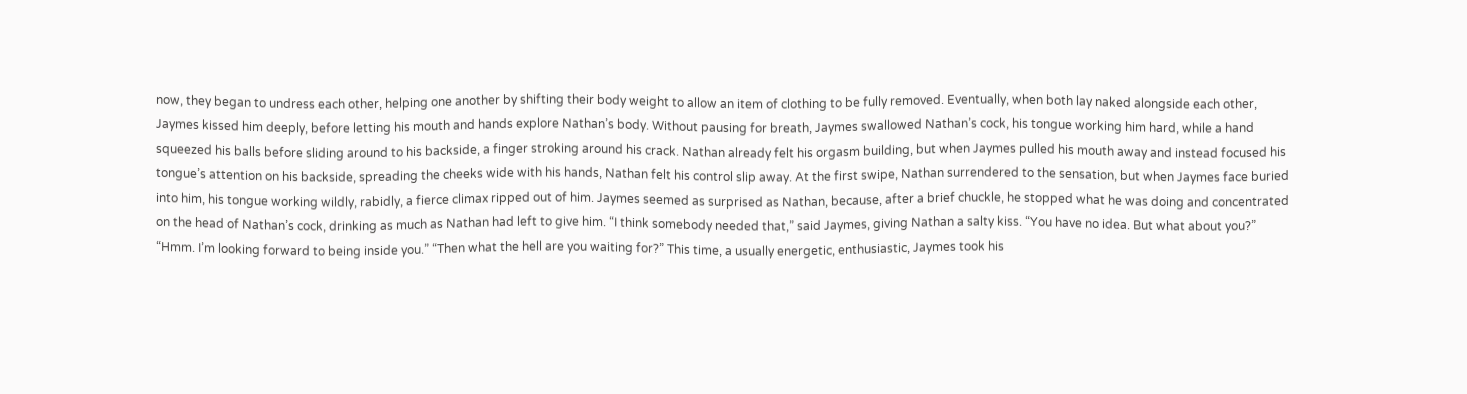now, they began to undress each other, helping one another by shifting their body weight to allow an item of clothing to be fully removed. Eventually, when both lay naked alongside each other, Jaymes kissed him deeply, before letting his mouth and hands explore Nathan’s body. Without pausing for breath, Jaymes swallowed Nathan’s cock, his tongue working him hard, while a hand squeezed his balls before sliding around to his backside, a finger stroking around his crack. Nathan already felt his orgasm building, but when Jaymes pulled his mouth away and instead focused his tongue’s attention on his backside, spreading the cheeks wide with his hands, Nathan felt his control slip away. At the first swipe, Nathan surrendered to the sensation, but when Jaymes face buried into him, his tongue working wildly, rabidly, a fierce climax ripped out of him. Jaymes seemed as surprised as Nathan, because, after a brief chuckle, he stopped what he was doing and concentrated on the head of Nathan’s cock, drinking as much as Nathan had left to give him. “I think somebody needed that,” said Jaymes, giving Nathan a salty kiss. “You have no idea. But what about you?” “Hmm. I’m looking forward to being inside you.” “Then what the hell are you waiting for?” This time, a usually energetic, enthusiastic, Jaymes took his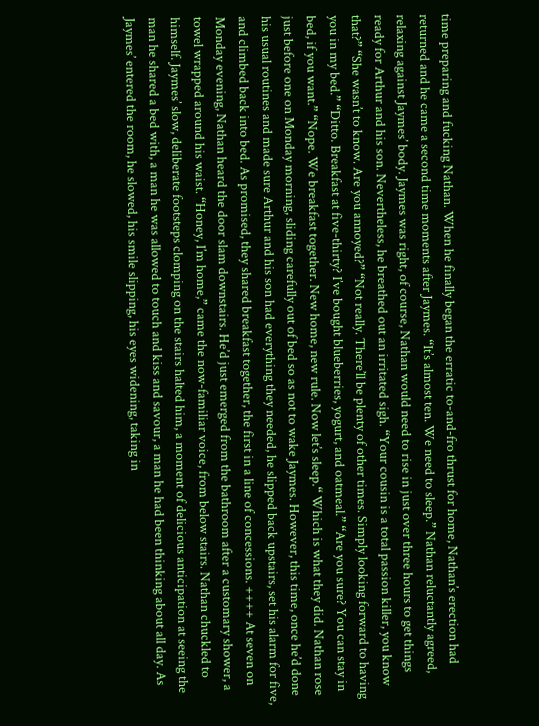time preparing and fucking Nathan. When he finally began the erratic to-and-fro thrust for home, Nathan’s erection had returned and he came a second time moments after Jaymes. “It’s almost ten. We need to sleep.” Nathan reluctantly agreed, relaxing against Jaymes’ body. Jaymes was right, of course, Nathan would need to rise in just over three hours to get things ready for Arthur and his son. Nevertheless, he breathed out an irritated sigh. “Your cousin is a total passion killer, you know that?” “She wasn’t to know. Are you annoyed?” “Not really. There’ll be plenty of other times. Simply looking forward to having you in my bed.” “Ditto. Breakfast at five-thirty? I’ve bought blueberries, yogurt, and oatmeal.” “Are you sure? You can stay in bed, if you want.” “Nope. We breakfast together. New home, new rule. Now let’s sleep.“ Which is what they did. Nathan rose just before one on Monday morning, sliding carefully out of bed so as not to wake Jaymes. However, this time, once he’d done his usual routines and made sure Arthur and his son had everything they needed, he slipped back upstairs, set his alarm for five, and climbed back into bed. As promised, they shared breakfast together, the first in a line of concessions. ++++ At seven on Monday evening, Nathan heard the door slam downstairs. He’d just emerged from the bathroom after a customary shower, a towel wrapped around his waist. “Honey, I’m home,” came the now-familiar voice, from below stairs. Nathan chuckled to himself. Jaymes’ slow, deliberate footsteps clomping on the stairs halted him, a moment of delicious anticipation at seeing the man he shared a bed with, a man he was allowed to touch and kiss and savour, a man he had been thinking about all day. As Jaymes’ entered the room, he slowed, his smile slipping, his eyes widening, taking in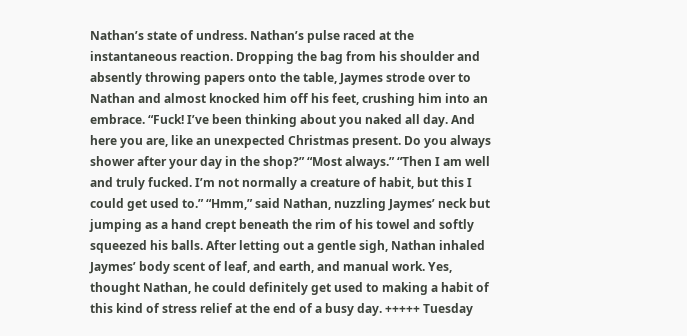Nathan’s state of undress. Nathan’s pulse raced at the instantaneous reaction. Dropping the bag from his shoulder and absently throwing papers onto the table, Jaymes strode over to Nathan and almost knocked him off his feet, crushing him into an embrace. “Fuck! I’ve been thinking about you naked all day. And here you are, like an unexpected Christmas present. Do you always shower after your day in the shop?” “Most always.” “Then I am well and truly fucked. I’m not normally a creature of habit, but this I could get used to.” “Hmm,” said Nathan, nuzzling Jaymes’ neck but jumping as a hand crept beneath the rim of his towel and softly squeezed his balls. After letting out a gentle sigh, Nathan inhaled Jaymes’ body scent of leaf, and earth, and manual work. Yes, thought Nathan, he could definitely get used to making a habit of this kind of stress relief at the end of a busy day. +++++ Tuesday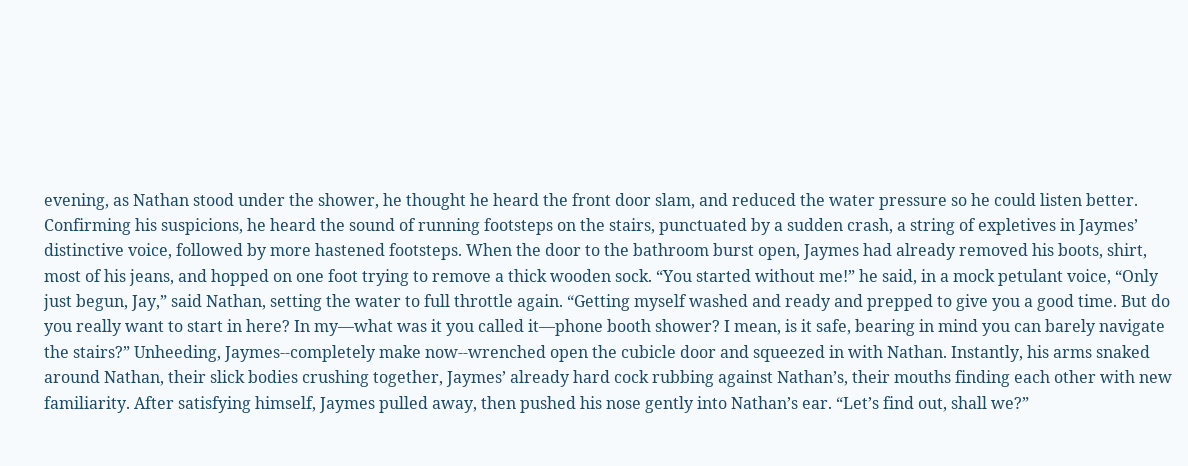evening, as Nathan stood under the shower, he thought he heard the front door slam, and reduced the water pressure so he could listen better. Confirming his suspicions, he heard the sound of running footsteps on the stairs, punctuated by a sudden crash, a string of expletives in Jaymes’ distinctive voice, followed by more hastened footsteps. When the door to the bathroom burst open, Jaymes had already removed his boots, shirt, most of his jeans, and hopped on one foot trying to remove a thick wooden sock. “You started without me!” he said, in a mock petulant voice, “Only just begun, Jay,” said Nathan, setting the water to full throttle again. “Getting myself washed and ready and prepped to give you a good time. But do you really want to start in here? In my—what was it you called it—phone booth shower? I mean, is it safe, bearing in mind you can barely navigate the stairs?” Unheeding, Jaymes--completely make now--wrenched open the cubicle door and squeezed in with Nathan. Instantly, his arms snaked around Nathan, their slick bodies crushing together, Jaymes’ already hard cock rubbing against Nathan’s, their mouths finding each other with new familiarity. After satisfying himself, Jaymes pulled away, then pushed his nose gently into Nathan’s ear. “Let’s find out, shall we?”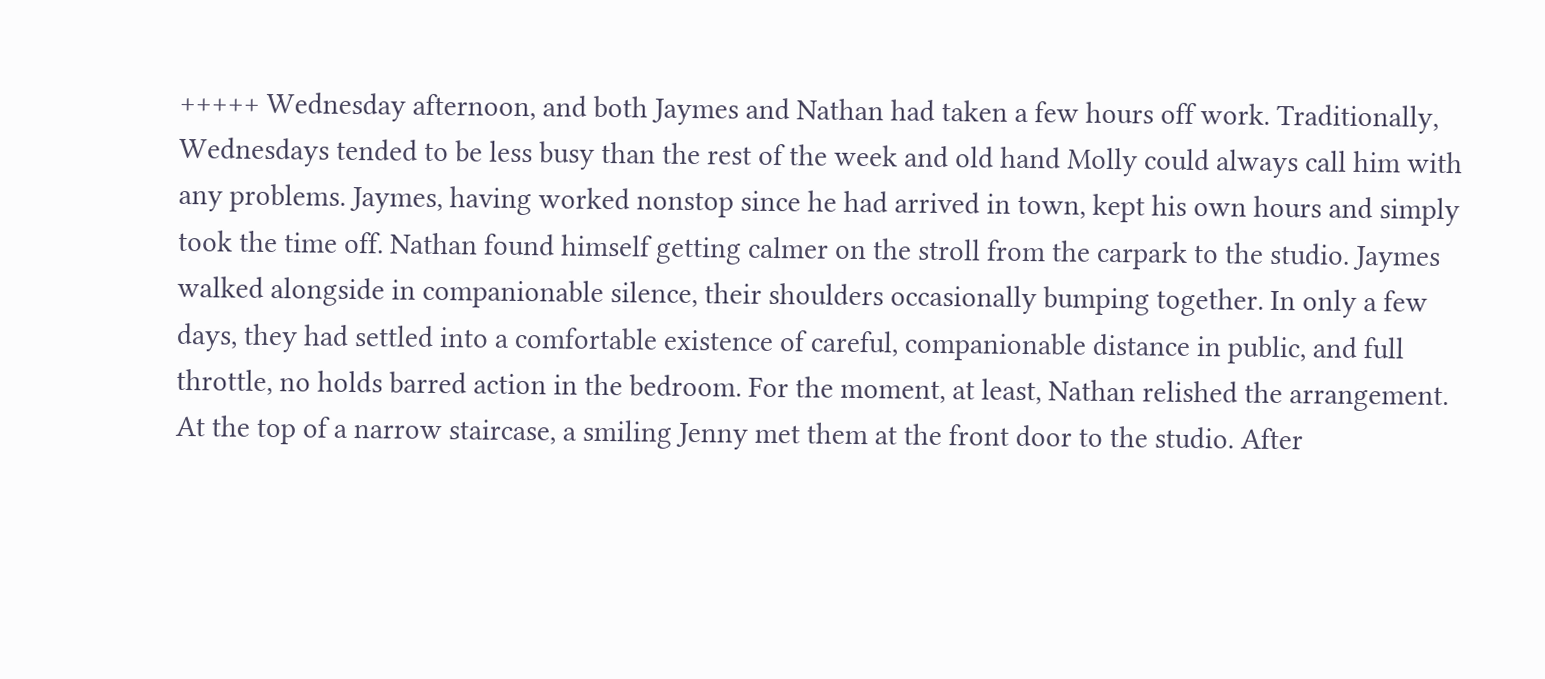+++++ Wednesday afternoon, and both Jaymes and Nathan had taken a few hours off work. Traditionally, Wednesdays tended to be less busy than the rest of the week and old hand Molly could always call him with any problems. Jaymes, having worked nonstop since he had arrived in town, kept his own hours and simply took the time off. Nathan found himself getting calmer on the stroll from the carpark to the studio. Jaymes walked alongside in companionable silence, their shoulders occasionally bumping together. In only a few days, they had settled into a comfortable existence of careful, companionable distance in public, and full throttle, no holds barred action in the bedroom. For the moment, at least, Nathan relished the arrangement. At the top of a narrow staircase, a smiling Jenny met them at the front door to the studio. After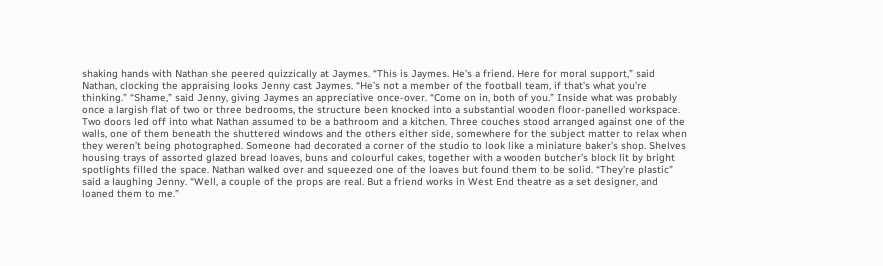shaking hands with Nathan she peered quizzically at Jaymes. “This is Jaymes. He’s a friend. Here for moral support,” said Nathan, clocking the appraising looks Jenny cast Jaymes. “He’s not a member of the football team, if that’s what you’re thinking.” “Shame,” said Jenny, giving Jaymes an appreciative once-over. “Come on in, both of you.” Inside what was probably once a largish flat of two or three bedrooms, the structure been knocked into a substantial wooden floor-panelled workspace. Two doors led off into what Nathan assumed to be a bathroom and a kitchen. Three couches stood arranged against one of the walls, one of them beneath the shuttered windows and the others either side, somewhere for the subject matter to relax when they weren’t being photographed. Someone had decorated a corner of the studio to look like a miniature baker’s shop. Shelves housing trays of assorted glazed bread loaves, buns and colourful cakes, together with a wooden butcher’s block lit by bright spotlights filled the space. Nathan walked over and squeezed one of the loaves but found them to be solid. “They’re plastic” said a laughing Jenny. “Well, a couple of the props are real. But a friend works in West End theatre as a set designer, and loaned them to me.”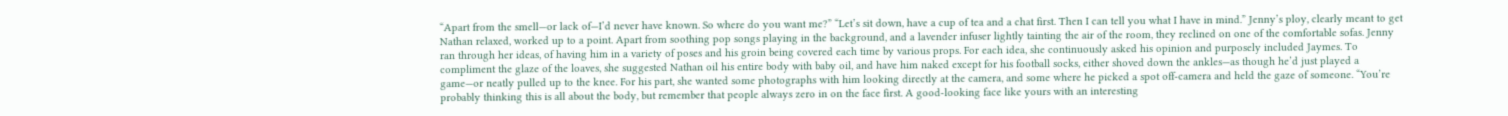“Apart from the smell—or lack of—I’d never have known. So where do you want me?” “Let’s sit down, have a cup of tea and a chat first. Then I can tell you what I have in mind.” Jenny’s ploy, clearly meant to get Nathan relaxed, worked up to a point. Apart from soothing pop songs playing in the background, and a lavender infuser lightly tainting the air of the room, they reclined on one of the comfortable sofas. Jenny ran through her ideas, of having him in a variety of poses and his groin being covered each time by various props. For each idea, she continuously asked his opinion and purposely included Jaymes. To compliment the glaze of the loaves, she suggested Nathan oil his entire body with baby oil, and have him naked except for his football socks, either shoved down the ankles—as though he’d just played a game—or neatly pulled up to the knee. For his part, she wanted some photographs with him looking directly at the camera, and some where he picked a spot off-camera and held the gaze of someone. “You’re probably thinking this is all about the body, but remember that people always zero in on the face first. A good-looking face like yours with an interesting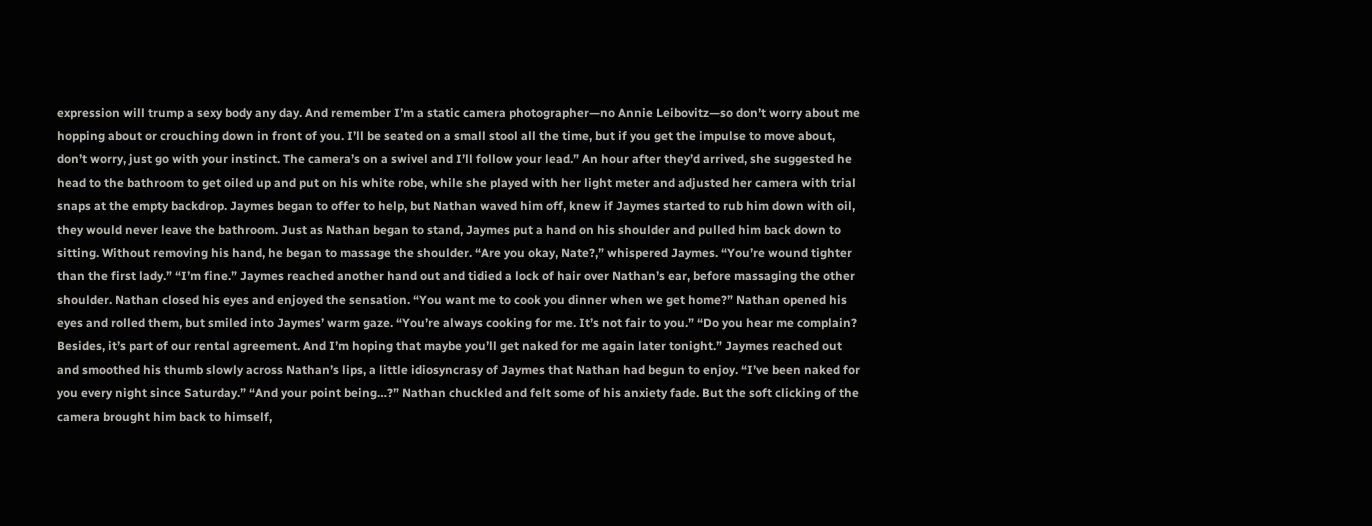expression will trump a sexy body any day. And remember I’m a static camera photographer—no Annie Leibovitz—so don’t worry about me hopping about or crouching down in front of you. I’ll be seated on a small stool all the time, but if you get the impulse to move about, don’t worry, just go with your instinct. The camera’s on a swivel and I’ll follow your lead.” An hour after they’d arrived, she suggested he head to the bathroom to get oiled up and put on his white robe, while she played with her light meter and adjusted her camera with trial snaps at the empty backdrop. Jaymes began to offer to help, but Nathan waved him off, knew if Jaymes started to rub him down with oil, they would never leave the bathroom. Just as Nathan began to stand, Jaymes put a hand on his shoulder and pulled him back down to sitting. Without removing his hand, he began to massage the shoulder. “Are you okay, Nate?,” whispered Jaymes. “You’re wound tighter than the first lady.” “I’m fine.” Jaymes reached another hand out and tidied a lock of hair over Nathan’s ear, before massaging the other shoulder. Nathan closed his eyes and enjoyed the sensation. “You want me to cook you dinner when we get home?” Nathan opened his eyes and rolled them, but smiled into Jaymes’ warm gaze. “You’re always cooking for me. It’s not fair to you.” “Do you hear me complain? Besides, it’s part of our rental agreement. And I’m hoping that maybe you’ll get naked for me again later tonight.” Jaymes reached out and smoothed his thumb slowly across Nathan’s lips, a little idiosyncrasy of Jaymes that Nathan had begun to enjoy. “I’ve been naked for you every night since Saturday.” “And your point being…?” Nathan chuckled and felt some of his anxiety fade. But the soft clicking of the camera brought him back to himself,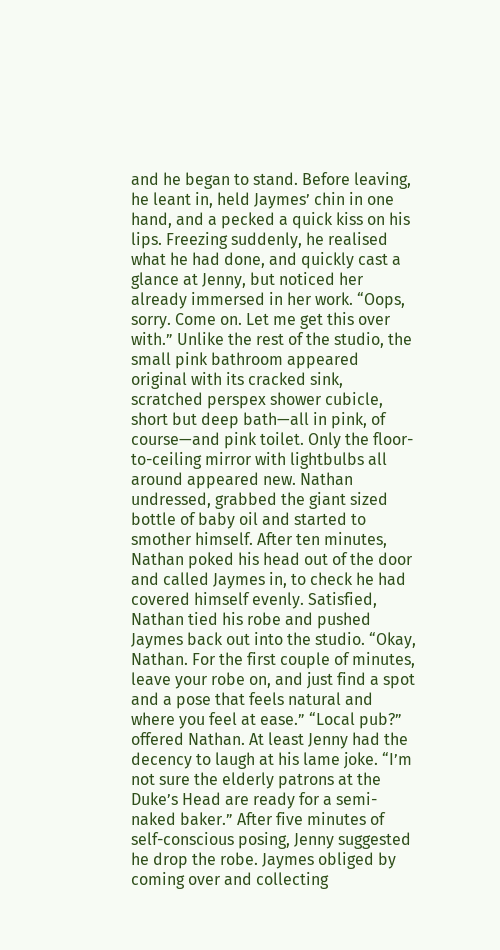and he began to stand. Before leaving, he leant in, held Jaymes’ chin in one hand, and a pecked a quick kiss on his lips. Freezing suddenly, he realised what he had done, and quickly cast a glance at Jenny, but noticed her already immersed in her work. “Oops, sorry. Come on. Let me get this over with.” Unlike the rest of the studio, the small pink bathroom appeared original with its cracked sink, scratched perspex shower cubicle, short but deep bath—all in pink, of course—and pink toilet. Only the floor-to-ceiling mirror with lightbulbs all around appeared new. Nathan undressed, grabbed the giant sized bottle of baby oil and started to smother himself. After ten minutes, Nathan poked his head out of the door and called Jaymes in, to check he had covered himself evenly. Satisfied, Nathan tied his robe and pushed Jaymes back out into the studio. “Okay, Nathan. For the first couple of minutes, leave your robe on, and just find a spot and a pose that feels natural and where you feel at ease.” “Local pub?” offered Nathan. At least Jenny had the decency to laugh at his lame joke. “I’m not sure the elderly patrons at the Duke’s Head are ready for a semi-naked baker.” After five minutes of self-conscious posing, Jenny suggested he drop the robe. Jaymes obliged by coming over and collecting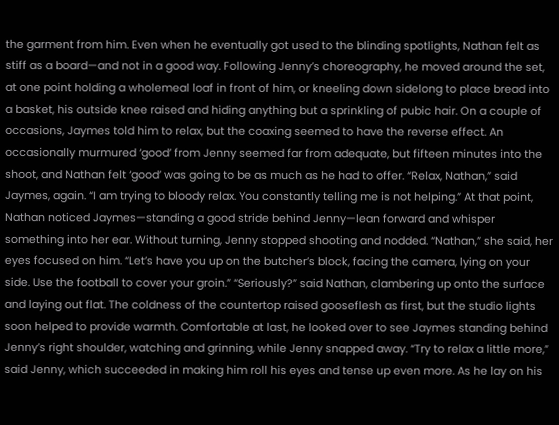the garment from him. Even when he eventually got used to the blinding spotlights, Nathan felt as stiff as a board—and not in a good way. Following Jenny’s choreography, he moved around the set, at one point holding a wholemeal loaf in front of him, or kneeling down sidelong to place bread into a basket, his outside knee raised and hiding anything but a sprinkling of pubic hair. On a couple of occasions, Jaymes told him to relax, but the coaxing seemed to have the reverse effect. An occasionally murmured ‘good’ from Jenny seemed far from adequate, but fifteen minutes into the shoot, and Nathan felt ‘good’ was going to be as much as he had to offer. “Relax, Nathan,” said Jaymes, again. “I am trying to bloody relax. You constantly telling me is not helping.” At that point, Nathan noticed Jaymes—standing a good stride behind Jenny—lean forward and whisper something into her ear. Without turning, Jenny stopped shooting and nodded. “Nathan,” she said, her eyes focused on him. “Let’s have you up on the butcher’s block, facing the camera, lying on your side. Use the football to cover your groin.” “Seriously?” said Nathan, clambering up onto the surface and laying out flat. The coldness of the countertop raised gooseflesh as first, but the studio lights soon helped to provide warmth. Comfortable at last, he looked over to see Jaymes standing behind Jenny’s right shoulder, watching and grinning, while Jenny snapped away. “Try to relax a little more,” said Jenny, which succeeded in making him roll his eyes and tense up even more. As he lay on his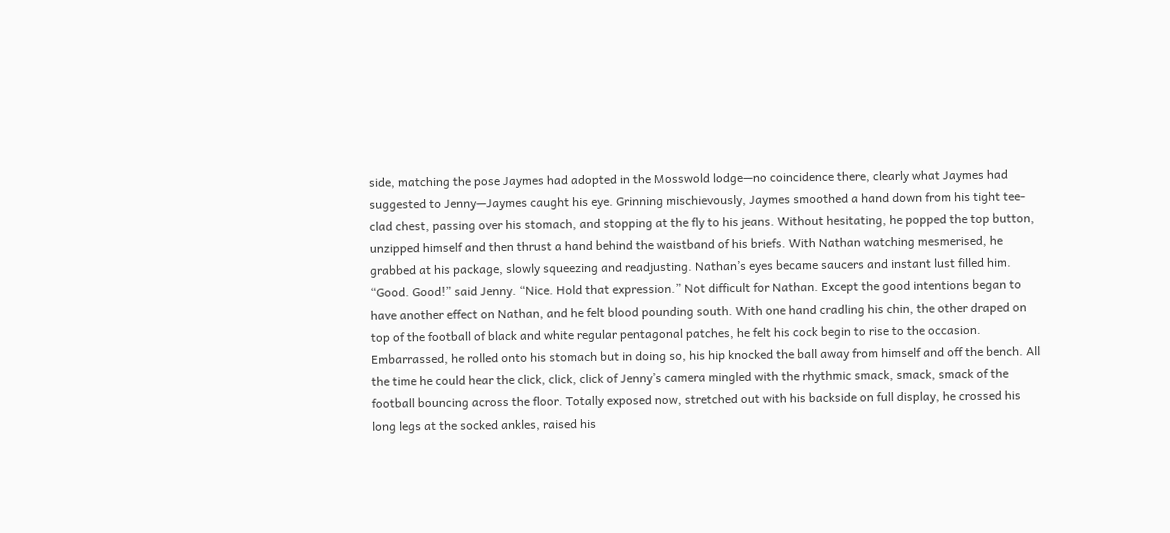side, matching the pose Jaymes had adopted in the Mosswold lodge—no coincidence there, clearly what Jaymes had suggested to Jenny—Jaymes caught his eye. Grinning mischievously, Jaymes smoothed a hand down from his tight tee-clad chest, passing over his stomach, and stopping at the fly to his jeans. Without hesitating, he popped the top button, unzipped himself and then thrust a hand behind the waistband of his briefs. With Nathan watching mesmerised, he grabbed at his package, slowly squeezing and readjusting. Nathan’s eyes became saucers and instant lust filled him. “Good. Good!” said Jenny. “Nice. Hold that expression.” Not difficult for Nathan. Except the good intentions began to have another effect on Nathan, and he felt blood pounding south. With one hand cradling his chin, the other draped on top of the football of black and white regular pentagonal patches, he felt his cock begin to rise to the occasion. Embarrassed, he rolled onto his stomach but in doing so, his hip knocked the ball away from himself and off the bench. All the time he could hear the click, click, click of Jenny’s camera mingled with the rhythmic smack, smack, smack of the football bouncing across the floor. Totally exposed now, stretched out with his backside on full display, he crossed his long legs at the socked ankles, raised his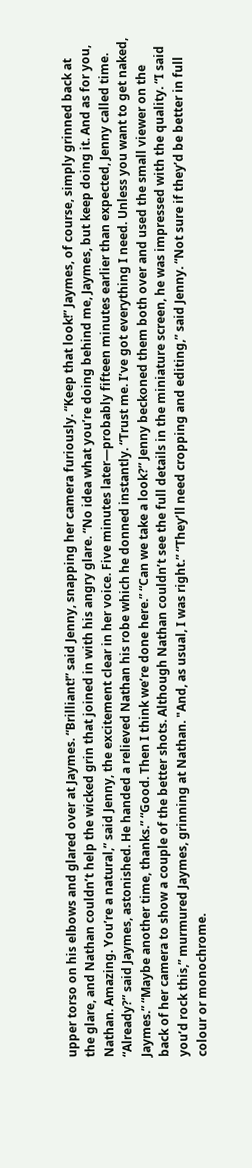upper torso on his elbows and glared over at Jaymes. “Brilliant!” said Jenny, snapping her camera furiously. “Keep that look!” Jaymes, of course, simply grinned back at the glare, and Nathan couldn’t help the wicked grin that joined in with his angry glare. “No idea what you’re doing behind me, Jaymes, but keep doing it. And as for you, Nathan. Amazing. You’re a natural,” said Jenny, the excitement clear in her voice. Five minutes later—probably fifteen minutes earlier than expected, Jenny called time. “Already?” said Jaymes, astonished. He handed a relieved Nathan his robe which he donned instantly. “Trust me. I’ve got everything I need. Unless you want to get naked, Jaymes.” “Maybe another time, thanks.” “Good. Then I think we’re done here.” “Can we take a look?” Jenny beckoned them both over and used the small viewer on the back of her camera to show a couple of the better shots. Although Nathan couldn’t see the full details in the miniature screen, he was impressed with the quality. “I said you’d rock this,” murmured Jaymes, grinning at Nathan. "And, as usual, I was right.” “They’ll need cropping and editing,” said Jenny. “Not sure if they’d be better in full colour or monochrome.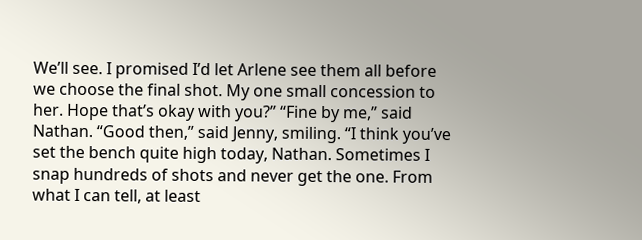We’ll see. I promised I’d let Arlene see them all before we choose the final shot. My one small concession to her. Hope that’s okay with you?” “Fine by me,” said Nathan. “Good then,” said Jenny, smiling. “I think you’ve set the bench quite high today, Nathan. Sometimes I snap hundreds of shots and never get the one. From what I can tell, at least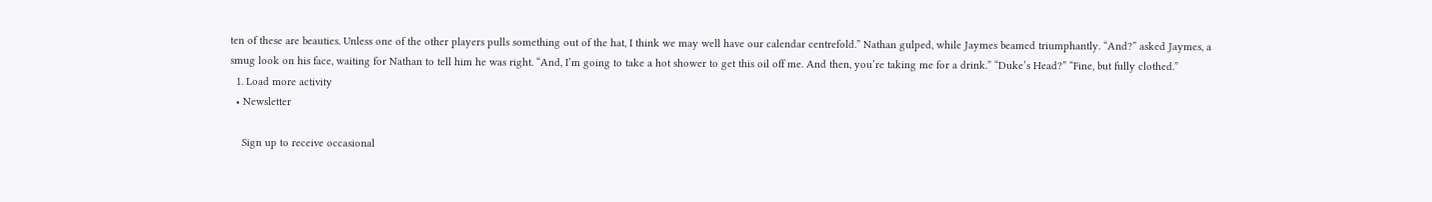ten of these are beauties. Unless one of the other players pulls something out of the hat, I think we may well have our calendar centrefold.” Nathan gulped, while Jaymes beamed triumphantly. “And?” asked Jaymes, a smug look on his face, waiting for Nathan to tell him he was right. “And, I’m going to take a hot shower to get this oil off me. And then, you’re taking me for a drink.” “Duke’s Head?” “Fine, but fully clothed.”
  1. Load more activity
  • Newsletter

    Sign up to receive occasional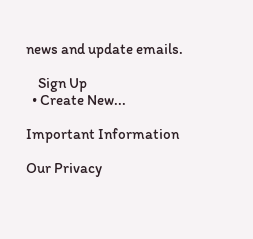news and update emails.

    Sign Up
  • Create New...

Important Information

Our Privacy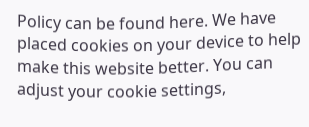Policy can be found here. We have placed cookies on your device to help make this website better. You can adjust your cookie settings,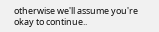otherwise we'll assume you're okay to continue..